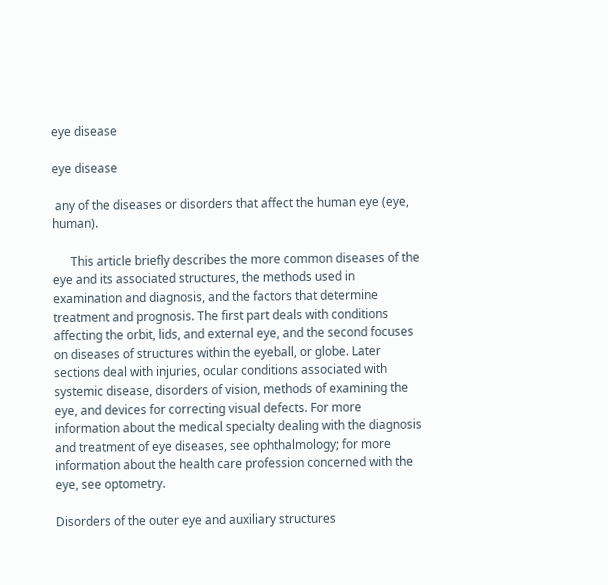eye disease

eye disease

 any of the diseases or disorders that affect the human eye (eye, human).

      This article briefly describes the more common diseases of the eye and its associated structures, the methods used in examination and diagnosis, and the factors that determine treatment and prognosis. The first part deals with conditions affecting the orbit, lids, and external eye, and the second focuses on diseases of structures within the eyeball, or globe. Later sections deal with injuries, ocular conditions associated with systemic disease, disorders of vision, methods of examining the eye, and devices for correcting visual defects. For more information about the medical specialty dealing with the diagnosis and treatment of eye diseases, see ophthalmology; for more information about the health care profession concerned with the eye, see optometry.

Disorders of the outer eye and auxiliary structures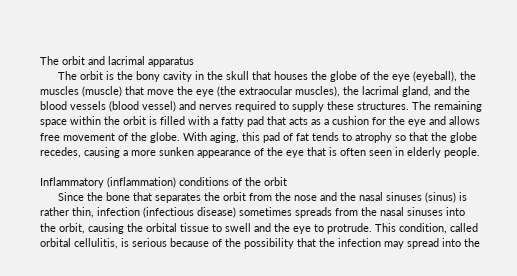The orbit and lacrimal apparatus
      The orbit is the bony cavity in the skull that houses the globe of the eye (eyeball), the muscles (muscle) that move the eye (the extraocular muscles), the lacrimal gland, and the blood vessels (blood vessel) and nerves required to supply these structures. The remaining space within the orbit is filled with a fatty pad that acts as a cushion for the eye and allows free movement of the globe. With aging, this pad of fat tends to atrophy so that the globe recedes, causing a more sunken appearance of the eye that is often seen in elderly people.

Inflammatory (inflammation) conditions of the orbit
      Since the bone that separates the orbit from the nose and the nasal sinuses (sinus) is rather thin, infection (infectious disease) sometimes spreads from the nasal sinuses into the orbit, causing the orbital tissue to swell and the eye to protrude. This condition, called orbital cellulitis, is serious because of the possibility that the infection may spread into the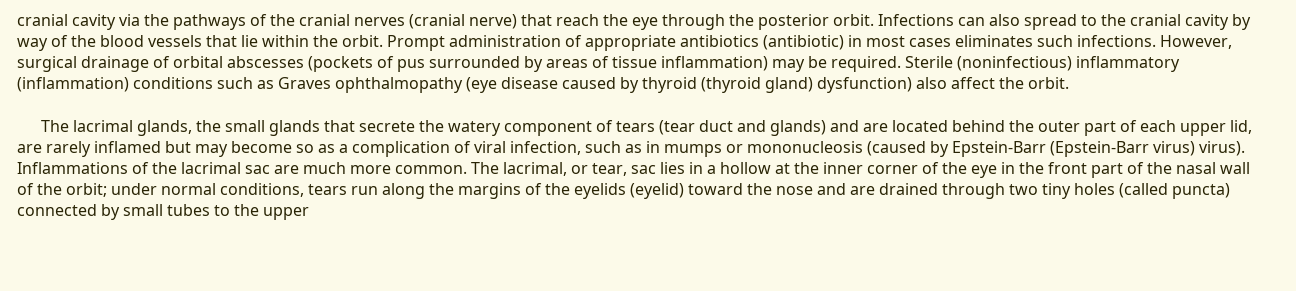cranial cavity via the pathways of the cranial nerves (cranial nerve) that reach the eye through the posterior orbit. Infections can also spread to the cranial cavity by way of the blood vessels that lie within the orbit. Prompt administration of appropriate antibiotics (antibiotic) in most cases eliminates such infections. However, surgical drainage of orbital abscesses (pockets of pus surrounded by areas of tissue inflammation) may be required. Sterile (noninfectious) inflammatory (inflammation) conditions such as Graves ophthalmopathy (eye disease caused by thyroid (thyroid gland) dysfunction) also affect the orbit.

      The lacrimal glands, the small glands that secrete the watery component of tears (tear duct and glands) and are located behind the outer part of each upper lid, are rarely inflamed but may become so as a complication of viral infection, such as in mumps or mononucleosis (caused by Epstein-Barr (Epstein-Barr virus) virus). Inflammations of the lacrimal sac are much more common. The lacrimal, or tear, sac lies in a hollow at the inner corner of the eye in the front part of the nasal wall of the orbit; under normal conditions, tears run along the margins of the eyelids (eyelid) toward the nose and are drained through two tiny holes (called puncta) connected by small tubes to the upper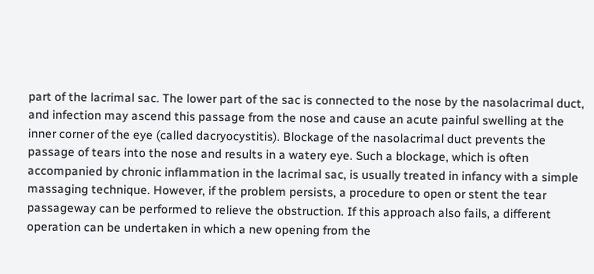part of the lacrimal sac. The lower part of the sac is connected to the nose by the nasolacrimal duct, and infection may ascend this passage from the nose and cause an acute painful swelling at the inner corner of the eye (called dacryocystitis). Blockage of the nasolacrimal duct prevents the passage of tears into the nose and results in a watery eye. Such a blockage, which is often accompanied by chronic inflammation in the lacrimal sac, is usually treated in infancy with a simple massaging technique. However, if the problem persists, a procedure to open or stent the tear passageway can be performed to relieve the obstruction. If this approach also fails, a different operation can be undertaken in which a new opening from the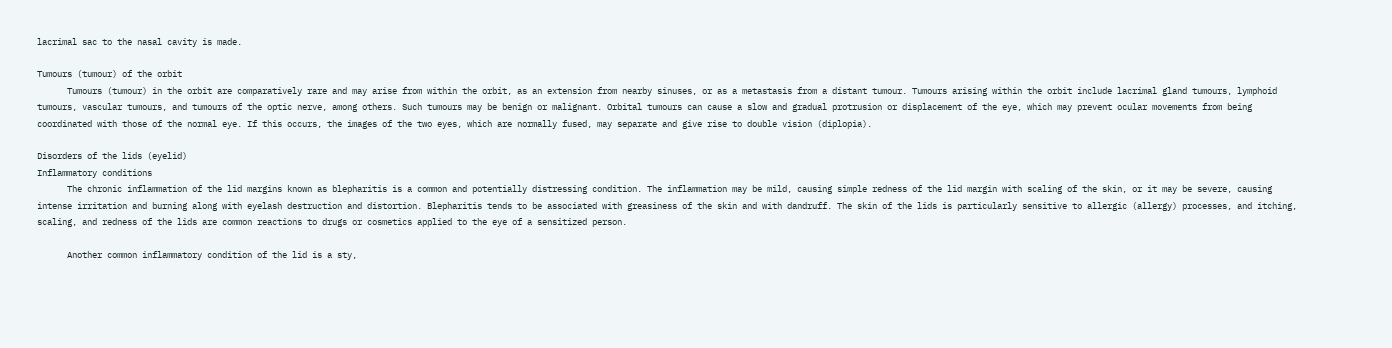lacrimal sac to the nasal cavity is made.

Tumours (tumour) of the orbit
      Tumours (tumour) in the orbit are comparatively rare and may arise from within the orbit, as an extension from nearby sinuses, or as a metastasis from a distant tumour. Tumours arising within the orbit include lacrimal gland tumours, lymphoid tumours, vascular tumours, and tumours of the optic nerve, among others. Such tumours may be benign or malignant. Orbital tumours can cause a slow and gradual protrusion or displacement of the eye, which may prevent ocular movements from being coordinated with those of the normal eye. If this occurs, the images of the two eyes, which are normally fused, may separate and give rise to double vision (diplopia).

Disorders of the lids (eyelid)
Inflammatory conditions
      The chronic inflammation of the lid margins known as blepharitis is a common and potentially distressing condition. The inflammation may be mild, causing simple redness of the lid margin with scaling of the skin, or it may be severe, causing intense irritation and burning along with eyelash destruction and distortion. Blepharitis tends to be associated with greasiness of the skin and with dandruff. The skin of the lids is particularly sensitive to allergic (allergy) processes, and itching, scaling, and redness of the lids are common reactions to drugs or cosmetics applied to the eye of a sensitized person.

      Another common inflammatory condition of the lid is a sty,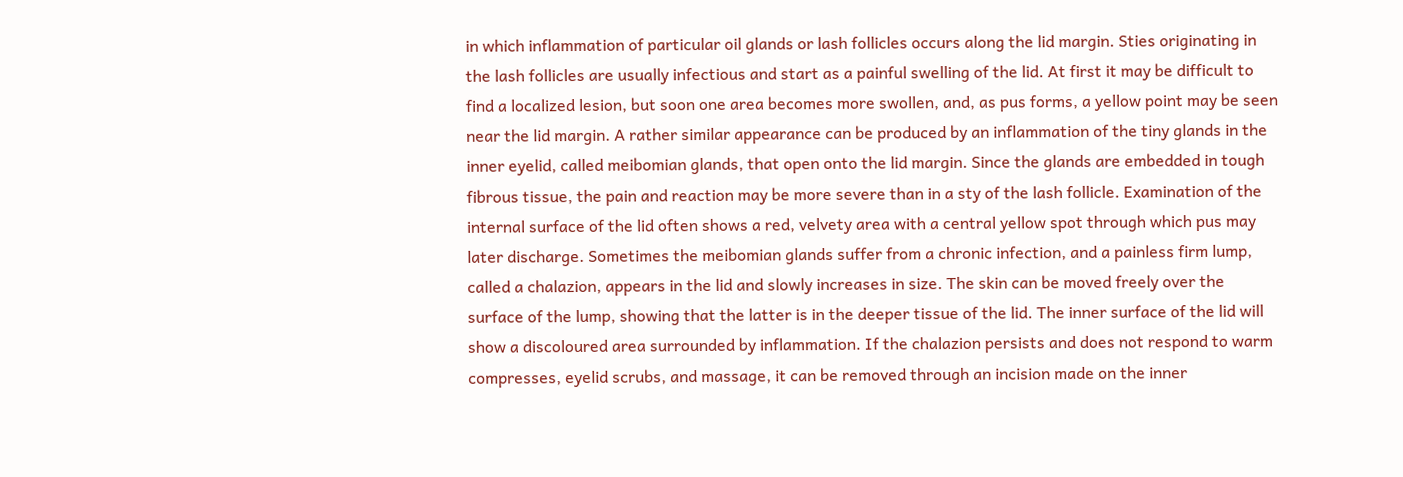in which inflammation of particular oil glands or lash follicles occurs along the lid margin. Sties originating in the lash follicles are usually infectious and start as a painful swelling of the lid. At first it may be difficult to find a localized lesion, but soon one area becomes more swollen, and, as pus forms, a yellow point may be seen near the lid margin. A rather similar appearance can be produced by an inflammation of the tiny glands in the inner eyelid, called meibomian glands, that open onto the lid margin. Since the glands are embedded in tough fibrous tissue, the pain and reaction may be more severe than in a sty of the lash follicle. Examination of the internal surface of the lid often shows a red, velvety area with a central yellow spot through which pus may later discharge. Sometimes the meibomian glands suffer from a chronic infection, and a painless firm lump, called a chalazion, appears in the lid and slowly increases in size. The skin can be moved freely over the surface of the lump, showing that the latter is in the deeper tissue of the lid. The inner surface of the lid will show a discoloured area surrounded by inflammation. If the chalazion persists and does not respond to warm compresses, eyelid scrubs, and massage, it can be removed through an incision made on the inner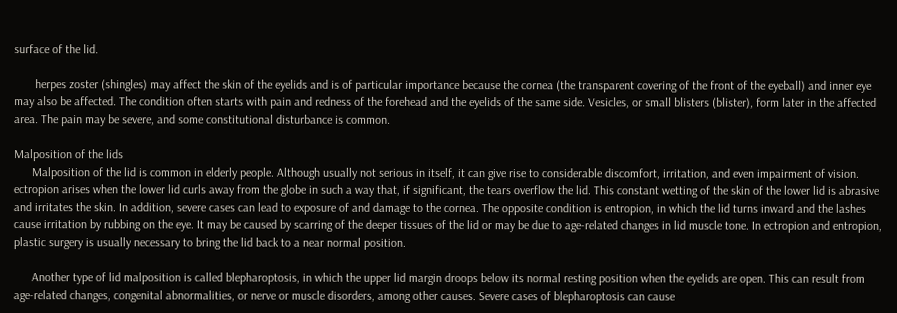surface of the lid.

       herpes zoster (shingles) may affect the skin of the eyelids and is of particular importance because the cornea (the transparent covering of the front of the eyeball) and inner eye may also be affected. The condition often starts with pain and redness of the forehead and the eyelids of the same side. Vesicles, or small blisters (blister), form later in the affected area. The pain may be severe, and some constitutional disturbance is common.

Malposition of the lids
      Malposition of the lid is common in elderly people. Although usually not serious in itself, it can give rise to considerable discomfort, irritation, and even impairment of vision. ectropion arises when the lower lid curls away from the globe in such a way that, if significant, the tears overflow the lid. This constant wetting of the skin of the lower lid is abrasive and irritates the skin. In addition, severe cases can lead to exposure of and damage to the cornea. The opposite condition is entropion, in which the lid turns inward and the lashes cause irritation by rubbing on the eye. It may be caused by scarring of the deeper tissues of the lid or may be due to age-related changes in lid muscle tone. In ectropion and entropion, plastic surgery is usually necessary to bring the lid back to a near normal position.

      Another type of lid malposition is called blepharoptosis, in which the upper lid margin droops below its normal resting position when the eyelids are open. This can result from age-related changes, congenital abnormalities, or nerve or muscle disorders, among other causes. Severe cases of blepharoptosis can cause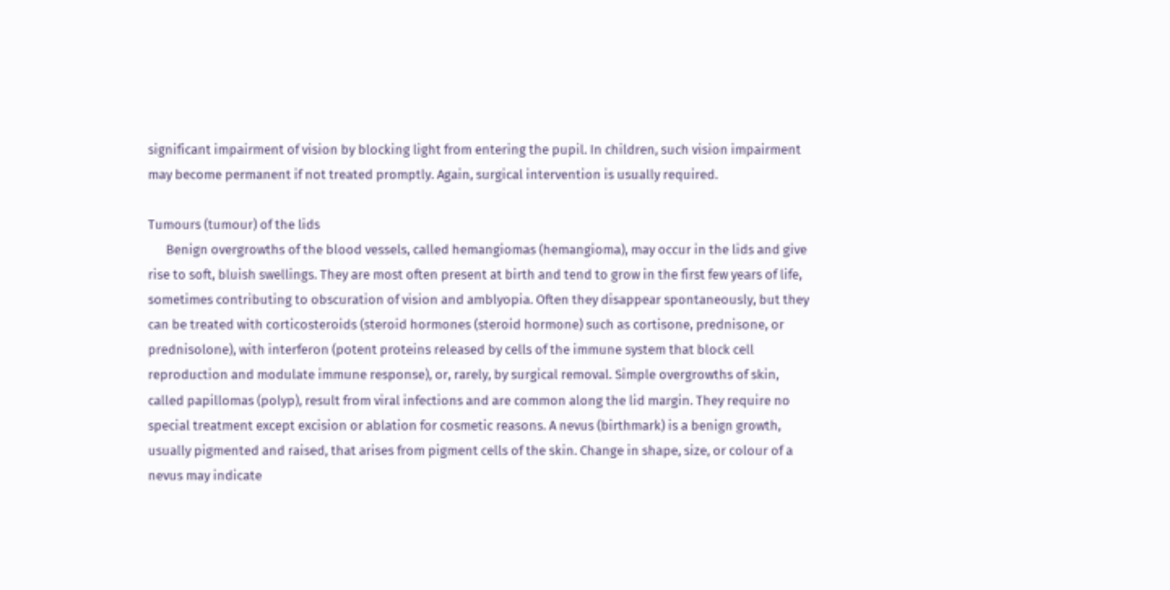significant impairment of vision by blocking light from entering the pupil. In children, such vision impairment may become permanent if not treated promptly. Again, surgical intervention is usually required.

Tumours (tumour) of the lids
      Benign overgrowths of the blood vessels, called hemangiomas (hemangioma), may occur in the lids and give rise to soft, bluish swellings. They are most often present at birth and tend to grow in the first few years of life, sometimes contributing to obscuration of vision and amblyopia. Often they disappear spontaneously, but they can be treated with corticosteroids (steroid hormones (steroid hormone) such as cortisone, prednisone, or prednisolone), with interferon (potent proteins released by cells of the immune system that block cell reproduction and modulate immune response), or, rarely, by surgical removal. Simple overgrowths of skin, called papillomas (polyp), result from viral infections and are common along the lid margin. They require no special treatment except excision or ablation for cosmetic reasons. A nevus (birthmark) is a benign growth, usually pigmented and raised, that arises from pigment cells of the skin. Change in shape, size, or colour of a nevus may indicate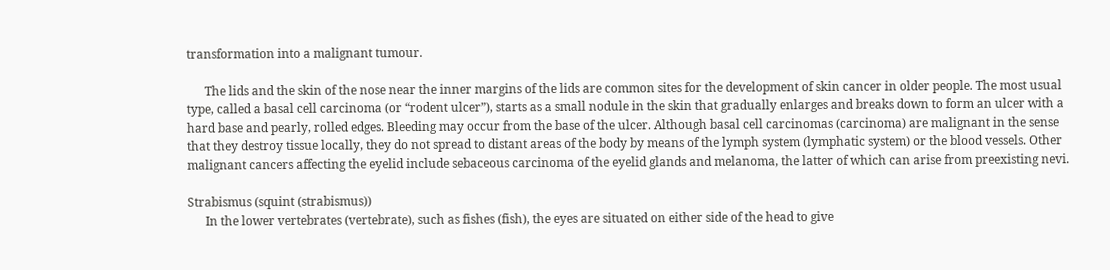transformation into a malignant tumour.

      The lids and the skin of the nose near the inner margins of the lids are common sites for the development of skin cancer in older people. The most usual type, called a basal cell carcinoma (or “rodent ulcer”), starts as a small nodule in the skin that gradually enlarges and breaks down to form an ulcer with a hard base and pearly, rolled edges. Bleeding may occur from the base of the ulcer. Although basal cell carcinomas (carcinoma) are malignant in the sense that they destroy tissue locally, they do not spread to distant areas of the body by means of the lymph system (lymphatic system) or the blood vessels. Other malignant cancers affecting the eyelid include sebaceous carcinoma of the eyelid glands and melanoma, the latter of which can arise from preexisting nevi.

Strabismus (squint (strabismus))
      In the lower vertebrates (vertebrate), such as fishes (fish), the eyes are situated on either side of the head to give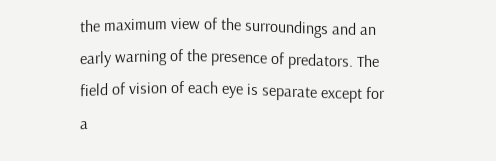the maximum view of the surroundings and an early warning of the presence of predators. The field of vision of each eye is separate except for a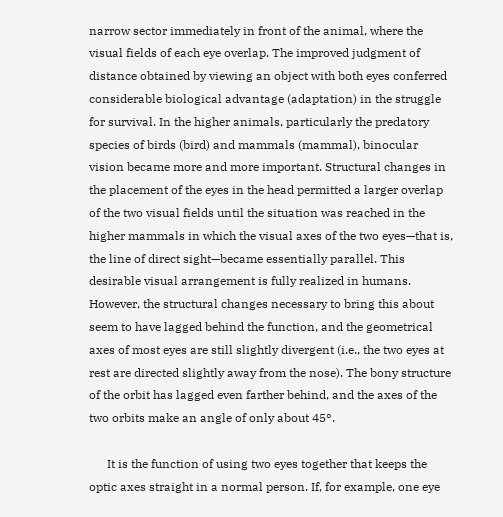narrow sector immediately in front of the animal, where the visual fields of each eye overlap. The improved judgment of distance obtained by viewing an object with both eyes conferred considerable biological advantage (adaptation) in the struggle for survival. In the higher animals, particularly the predatory species of birds (bird) and mammals (mammal), binocular vision became more and more important. Structural changes in the placement of the eyes in the head permitted a larger overlap of the two visual fields until the situation was reached in the higher mammals in which the visual axes of the two eyes—that is, the line of direct sight—became essentially parallel. This desirable visual arrangement is fully realized in humans. However, the structural changes necessary to bring this about seem to have lagged behind the function, and the geometrical axes of most eyes are still slightly divergent (i.e., the two eyes at rest are directed slightly away from the nose). The bony structure of the orbit has lagged even farther behind, and the axes of the two orbits make an angle of only about 45°.

      It is the function of using two eyes together that keeps the optic axes straight in a normal person. If, for example, one eye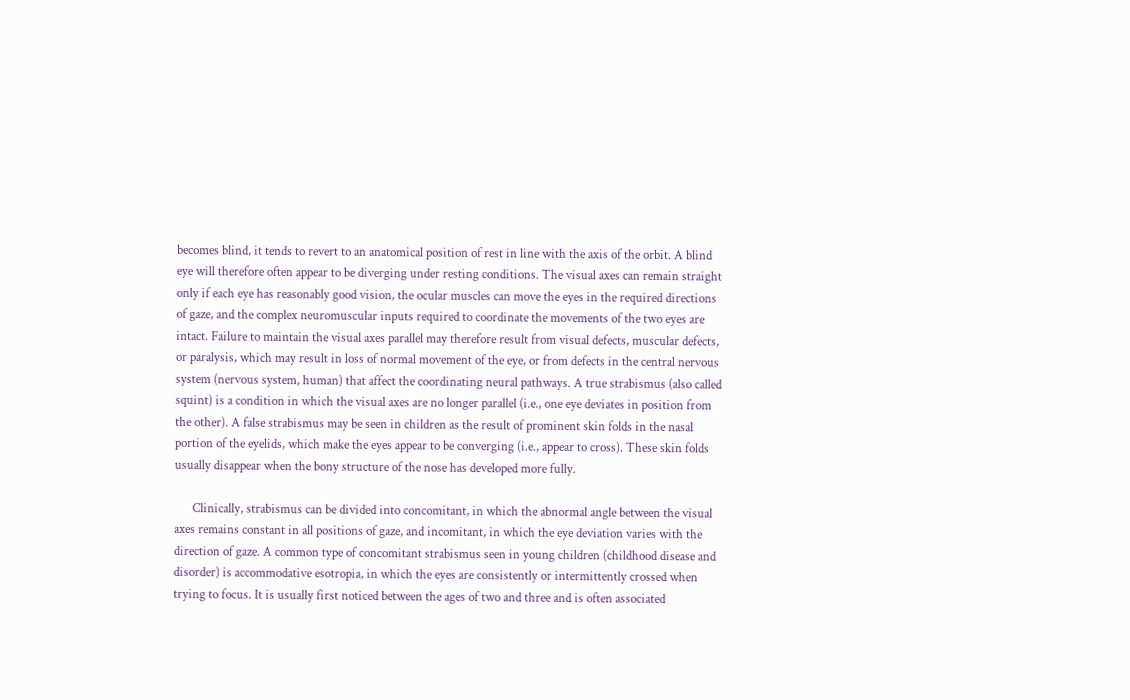becomes blind, it tends to revert to an anatomical position of rest in line with the axis of the orbit. A blind eye will therefore often appear to be diverging under resting conditions. The visual axes can remain straight only if each eye has reasonably good vision, the ocular muscles can move the eyes in the required directions of gaze, and the complex neuromuscular inputs required to coordinate the movements of the two eyes are intact. Failure to maintain the visual axes parallel may therefore result from visual defects, muscular defects, or paralysis, which may result in loss of normal movement of the eye, or from defects in the central nervous system (nervous system, human) that affect the coordinating neural pathways. A true strabismus (also called squint) is a condition in which the visual axes are no longer parallel (i.e., one eye deviates in position from the other). A false strabismus may be seen in children as the result of prominent skin folds in the nasal portion of the eyelids, which make the eyes appear to be converging (i.e., appear to cross). These skin folds usually disappear when the bony structure of the nose has developed more fully.

      Clinically, strabismus can be divided into concomitant, in which the abnormal angle between the visual axes remains constant in all positions of gaze, and incomitant, in which the eye deviation varies with the direction of gaze. A common type of concomitant strabismus seen in young children (childhood disease and disorder) is accommodative esotropia, in which the eyes are consistently or intermittently crossed when trying to focus. It is usually first noticed between the ages of two and three and is often associated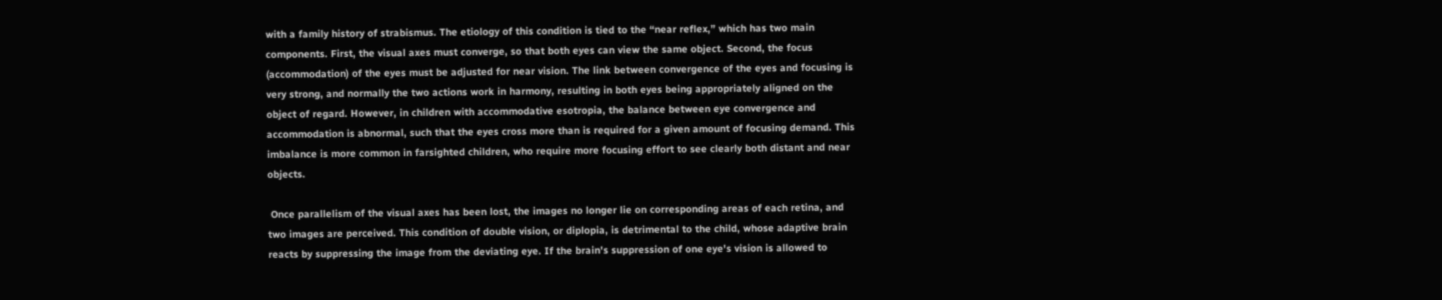with a family history of strabismus. The etiology of this condition is tied to the “near reflex,” which has two main components. First, the visual axes must converge, so that both eyes can view the same object. Second, the focus (accommodation) of the eyes must be adjusted for near vision. The link between convergence of the eyes and focusing is very strong, and normally the two actions work in harmony, resulting in both eyes being appropriately aligned on the object of regard. However, in children with accommodative esotropia, the balance between eye convergence and accommodation is abnormal, such that the eyes cross more than is required for a given amount of focusing demand. This imbalance is more common in farsighted children, who require more focusing effort to see clearly both distant and near objects.

 Once parallelism of the visual axes has been lost, the images no longer lie on corresponding areas of each retina, and two images are perceived. This condition of double vision, or diplopia, is detrimental to the child, whose adaptive brain reacts by suppressing the image from the deviating eye. If the brain's suppression of one eye's vision is allowed to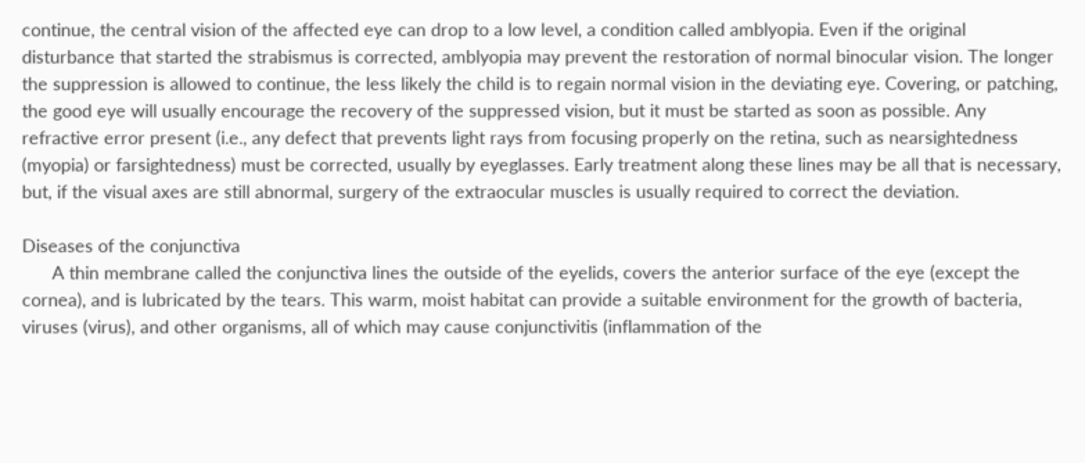continue, the central vision of the affected eye can drop to a low level, a condition called amblyopia. Even if the original disturbance that started the strabismus is corrected, amblyopia may prevent the restoration of normal binocular vision. The longer the suppression is allowed to continue, the less likely the child is to regain normal vision in the deviating eye. Covering, or patching, the good eye will usually encourage the recovery of the suppressed vision, but it must be started as soon as possible. Any refractive error present (i.e., any defect that prevents light rays from focusing properly on the retina, such as nearsightedness (myopia) or farsightedness) must be corrected, usually by eyeglasses. Early treatment along these lines may be all that is necessary, but, if the visual axes are still abnormal, surgery of the extraocular muscles is usually required to correct the deviation.

Diseases of the conjunctiva
      A thin membrane called the conjunctiva lines the outside of the eyelids, covers the anterior surface of the eye (except the cornea), and is lubricated by the tears. This warm, moist habitat can provide a suitable environment for the growth of bacteria, viruses (virus), and other organisms, all of which may cause conjunctivitis (inflammation of the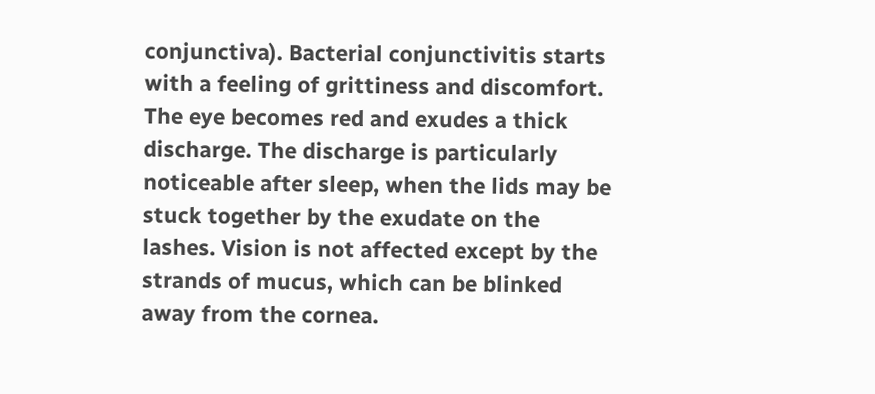conjunctiva). Bacterial conjunctivitis starts with a feeling of grittiness and discomfort. The eye becomes red and exudes a thick discharge. The discharge is particularly noticeable after sleep, when the lids may be stuck together by the exudate on the lashes. Vision is not affected except by the strands of mucus, which can be blinked away from the cornea.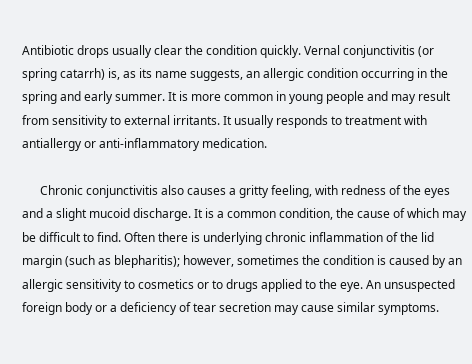Antibiotic drops usually clear the condition quickly. Vernal conjunctivitis (or spring catarrh) is, as its name suggests, an allergic condition occurring in the spring and early summer. It is more common in young people and may result from sensitivity to external irritants. It usually responds to treatment with antiallergy or anti-inflammatory medication.

      Chronic conjunctivitis also causes a gritty feeling, with redness of the eyes and a slight mucoid discharge. It is a common condition, the cause of which may be difficult to find. Often there is underlying chronic inflammation of the lid margin (such as blepharitis); however, sometimes the condition is caused by an allergic sensitivity to cosmetics or to drugs applied to the eye. An unsuspected foreign body or a deficiency of tear secretion may cause similar symptoms.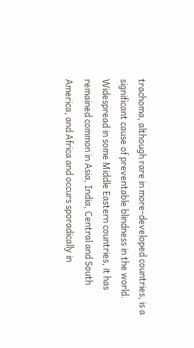trachoma, although rare in more-developed countries, is a significant cause of preventable blindness in the world. Widespread in some Middle Eastern countries, it has remained common in Asia, India, Central and South America, and Africa and occurs sporadically in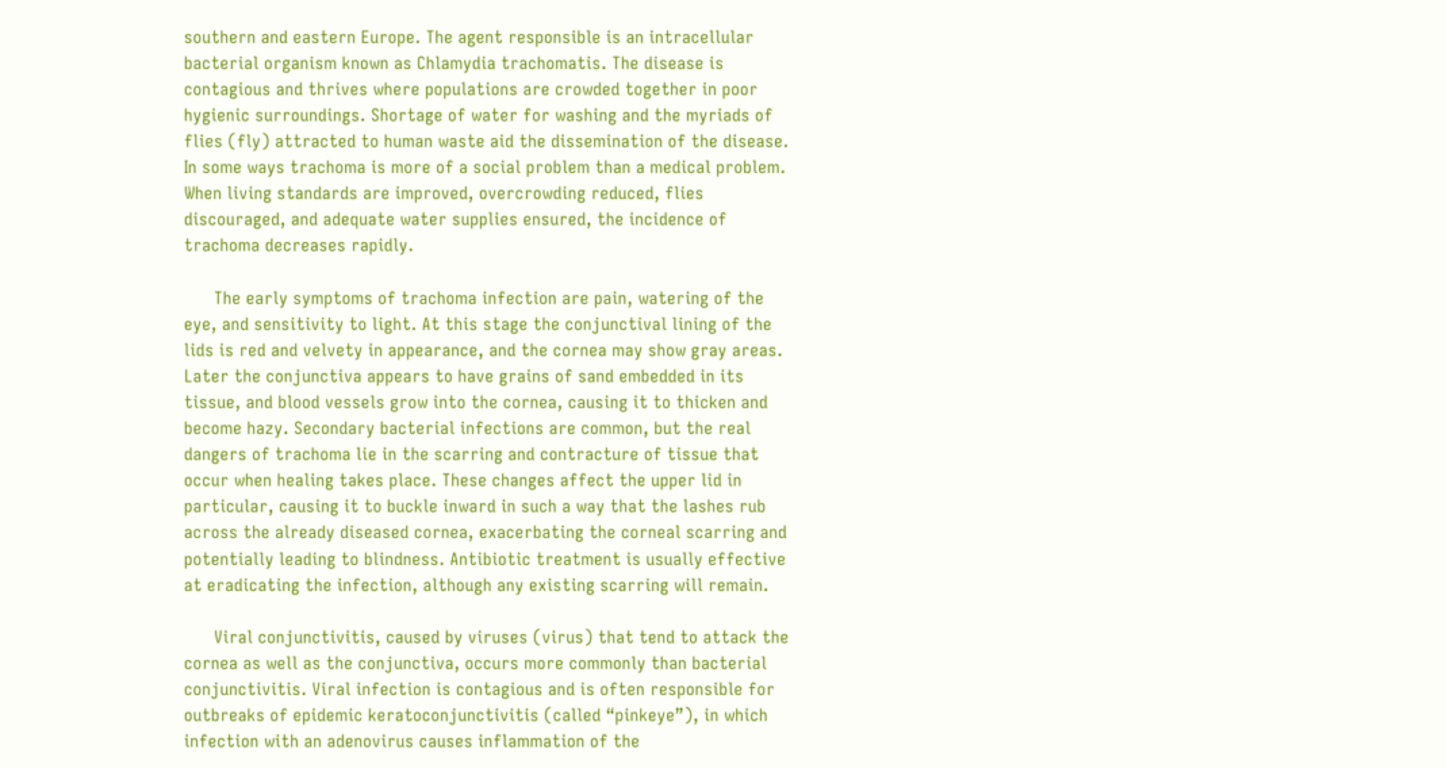southern and eastern Europe. The agent responsible is an intracellular bacterial organism known as Chlamydia trachomatis. The disease is contagious and thrives where populations are crowded together in poor hygienic surroundings. Shortage of water for washing and the myriads of flies (fly) attracted to human waste aid the dissemination of the disease. In some ways trachoma is more of a social problem than a medical problem. When living standards are improved, overcrowding reduced, flies discouraged, and adequate water supplies ensured, the incidence of trachoma decreases rapidly.

      The early symptoms of trachoma infection are pain, watering of the eye, and sensitivity to light. At this stage the conjunctival lining of the lids is red and velvety in appearance, and the cornea may show gray areas. Later the conjunctiva appears to have grains of sand embedded in its tissue, and blood vessels grow into the cornea, causing it to thicken and become hazy. Secondary bacterial infections are common, but the real dangers of trachoma lie in the scarring and contracture of tissue that occur when healing takes place. These changes affect the upper lid in particular, causing it to buckle inward in such a way that the lashes rub across the already diseased cornea, exacerbating the corneal scarring and potentially leading to blindness. Antibiotic treatment is usually effective at eradicating the infection, although any existing scarring will remain.

      Viral conjunctivitis, caused by viruses (virus) that tend to attack the cornea as well as the conjunctiva, occurs more commonly than bacterial conjunctivitis. Viral infection is contagious and is often responsible for outbreaks of epidemic keratoconjunctivitis (called “pinkeye”), in which infection with an adenovirus causes inflammation of the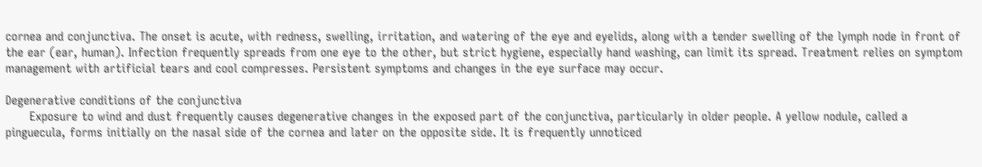cornea and conjunctiva. The onset is acute, with redness, swelling, irritation, and watering of the eye and eyelids, along with a tender swelling of the lymph node in front of the ear (ear, human). Infection frequently spreads from one eye to the other, but strict hygiene, especially hand washing, can limit its spread. Treatment relies on symptom management with artificial tears and cool compresses. Persistent symptoms and changes in the eye surface may occur.

Degenerative conditions of the conjunctiva
      Exposure to wind and dust frequently causes degenerative changes in the exposed part of the conjunctiva, particularly in older people. A yellow nodule, called a pinguecula, forms initially on the nasal side of the cornea and later on the opposite side. It is frequently unnoticed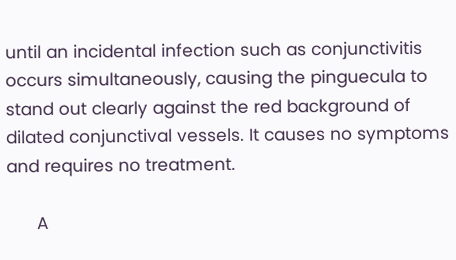until an incidental infection such as conjunctivitis occurs simultaneously, causing the pinguecula to stand out clearly against the red background of dilated conjunctival vessels. It causes no symptoms and requires no treatment.

      A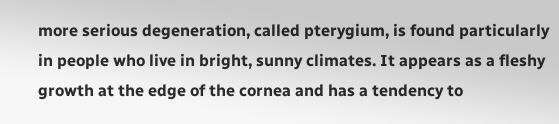more serious degeneration, called pterygium, is found particularly in people who live in bright, sunny climates. It appears as a fleshy growth at the edge of the cornea and has a tendency to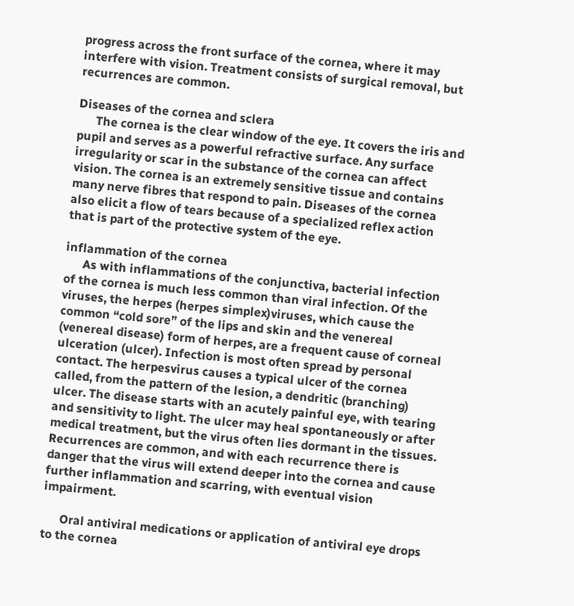progress across the front surface of the cornea, where it may interfere with vision. Treatment consists of surgical removal, but recurrences are common.

Diseases of the cornea and sclera
      The cornea is the clear window of the eye. It covers the iris and pupil and serves as a powerful refractive surface. Any surface irregularity or scar in the substance of the cornea can affect vision. The cornea is an extremely sensitive tissue and contains many nerve fibres that respond to pain. Diseases of the cornea also elicit a flow of tears because of a specialized reflex action that is part of the protective system of the eye.

inflammation of the cornea
      As with inflammations of the conjunctiva, bacterial infection of the cornea is much less common than viral infection. Of the viruses, the herpes (herpes simplex)viruses, which cause the common “cold sore” of the lips and skin and the venereal (venereal disease) form of herpes, are a frequent cause of corneal ulceration (ulcer). Infection is most often spread by personal contact. The herpesvirus causes a typical ulcer of the cornea called, from the pattern of the lesion, a dendritic (branching) ulcer. The disease starts with an acutely painful eye, with tearing and sensitivity to light. The ulcer may heal spontaneously or after medical treatment, but the virus often lies dormant in the tissues. Recurrences are common, and with each recurrence there is danger that the virus will extend deeper into the cornea and cause further inflammation and scarring, with eventual vision impairment.

      Oral antiviral medications or application of antiviral eye drops to the cornea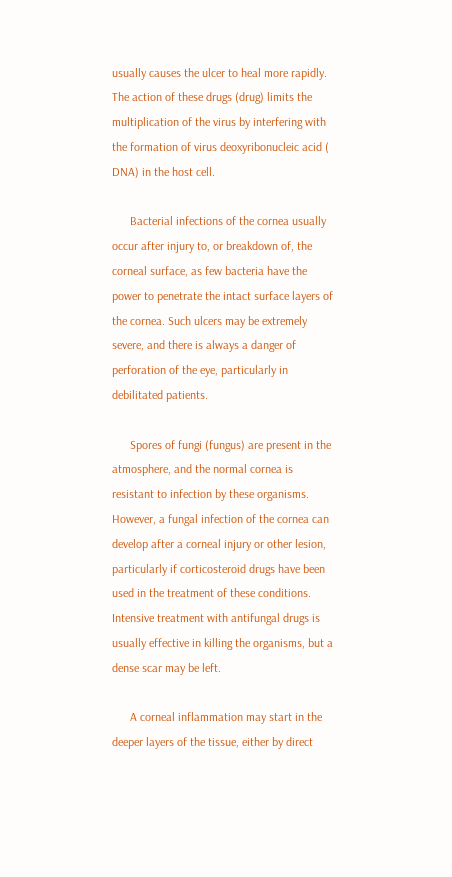usually causes the ulcer to heal more rapidly. The action of these drugs (drug) limits the multiplication of the virus by interfering with the formation of virus deoxyribonucleic acid ( DNA) in the host cell.

      Bacterial infections of the cornea usually occur after injury to, or breakdown of, the corneal surface, as few bacteria have the power to penetrate the intact surface layers of the cornea. Such ulcers may be extremely severe, and there is always a danger of perforation of the eye, particularly in debilitated patients.

      Spores of fungi (fungus) are present in the atmosphere, and the normal cornea is resistant to infection by these organisms. However, a fungal infection of the cornea can develop after a corneal injury or other lesion, particularly if corticosteroid drugs have been used in the treatment of these conditions. Intensive treatment with antifungal drugs is usually effective in killing the organisms, but a dense scar may be left.

      A corneal inflammation may start in the deeper layers of the tissue, either by direct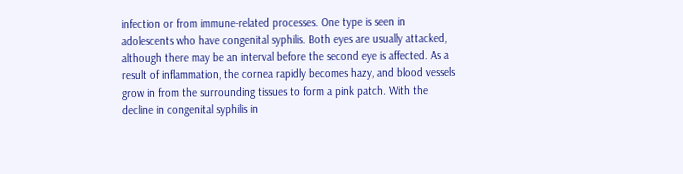infection or from immune-related processes. One type is seen in adolescents who have congenital syphilis. Both eyes are usually attacked, although there may be an interval before the second eye is affected. As a result of inflammation, the cornea rapidly becomes hazy, and blood vessels grow in from the surrounding tissues to form a pink patch. With the decline in congenital syphilis in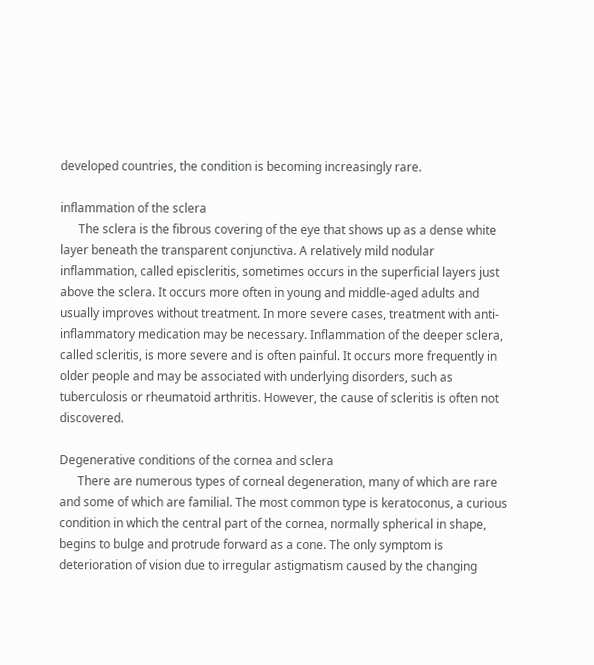developed countries, the condition is becoming increasingly rare.

inflammation of the sclera
      The sclera is the fibrous covering of the eye that shows up as a dense white layer beneath the transparent conjunctiva. A relatively mild nodular inflammation, called episcleritis, sometimes occurs in the superficial layers just above the sclera. It occurs more often in young and middle-aged adults and usually improves without treatment. In more severe cases, treatment with anti-inflammatory medication may be necessary. Inflammation of the deeper sclera, called scleritis, is more severe and is often painful. It occurs more frequently in older people and may be associated with underlying disorders, such as tuberculosis or rheumatoid arthritis. However, the cause of scleritis is often not discovered.

Degenerative conditions of the cornea and sclera
      There are numerous types of corneal degeneration, many of which are rare and some of which are familial. The most common type is keratoconus, a curious condition in which the central part of the cornea, normally spherical in shape, begins to bulge and protrude forward as a cone. The only symptom is deterioration of vision due to irregular astigmatism caused by the changing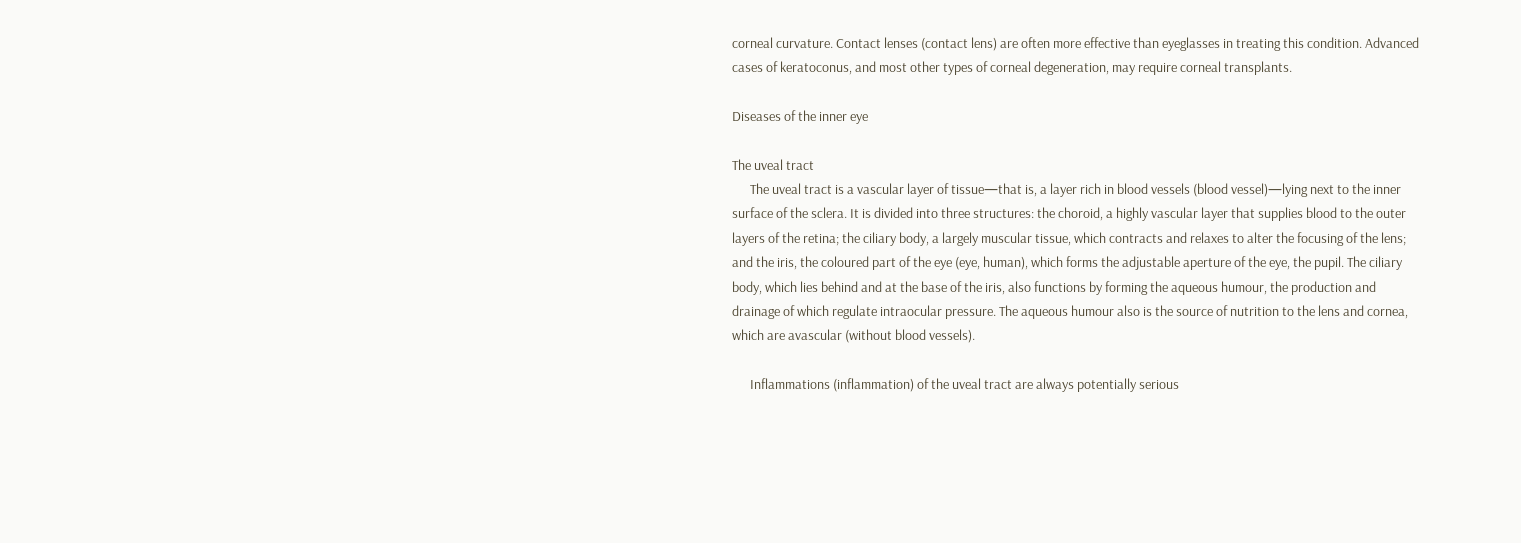corneal curvature. Contact lenses (contact lens) are often more effective than eyeglasses in treating this condition. Advanced cases of keratoconus, and most other types of corneal degeneration, may require corneal transplants.

Diseases of the inner eye

The uveal tract
      The uveal tract is a vascular layer of tissue—that is, a layer rich in blood vessels (blood vessel)—lying next to the inner surface of the sclera. It is divided into three structures: the choroid, a highly vascular layer that supplies blood to the outer layers of the retina; the ciliary body, a largely muscular tissue, which contracts and relaxes to alter the focusing of the lens; and the iris, the coloured part of the eye (eye, human), which forms the adjustable aperture of the eye, the pupil. The ciliary body, which lies behind and at the base of the iris, also functions by forming the aqueous humour, the production and drainage of which regulate intraocular pressure. The aqueous humour also is the source of nutrition to the lens and cornea, which are avascular (without blood vessels).

      Inflammations (inflammation) of the uveal tract are always potentially serious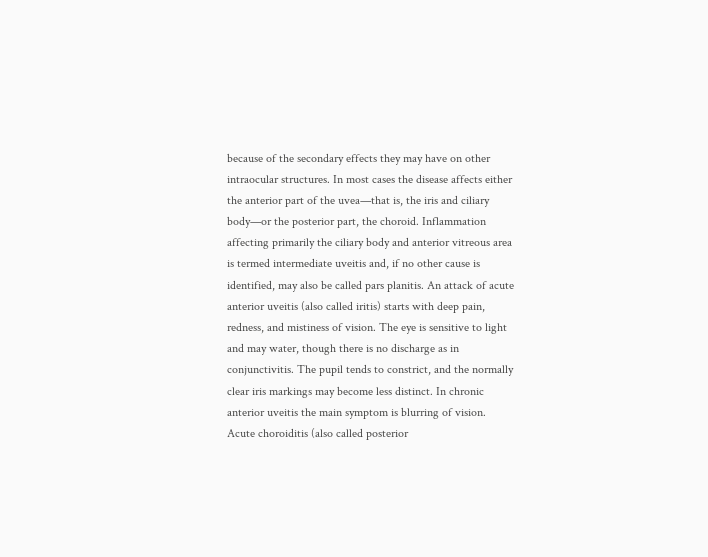because of the secondary effects they may have on other intraocular structures. In most cases the disease affects either the anterior part of the uvea—that is, the iris and ciliary body—or the posterior part, the choroid. Inflammation affecting primarily the ciliary body and anterior vitreous area is termed intermediate uveitis and, if no other cause is identified, may also be called pars planitis. An attack of acute anterior uveitis (also called iritis) starts with deep pain, redness, and mistiness of vision. The eye is sensitive to light and may water, though there is no discharge as in conjunctivitis. The pupil tends to constrict, and the normally clear iris markings may become less distinct. In chronic anterior uveitis the main symptom is blurring of vision. Acute choroiditis (also called posterior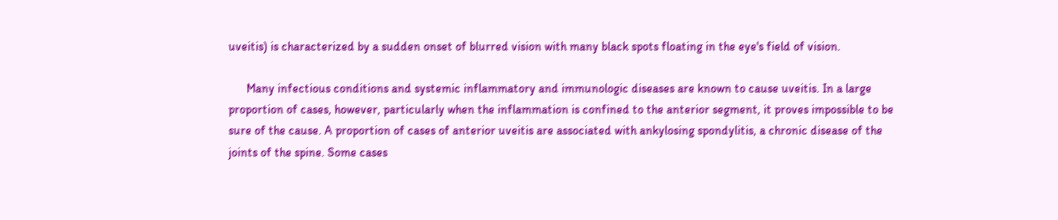uveitis) is characterized by a sudden onset of blurred vision with many black spots floating in the eye's field of vision.

      Many infectious conditions and systemic inflammatory and immunologic diseases are known to cause uveitis. In a large proportion of cases, however, particularly when the inflammation is confined to the anterior segment, it proves impossible to be sure of the cause. A proportion of cases of anterior uveitis are associated with ankylosing spondylitis, a chronic disease of the joints of the spine. Some cases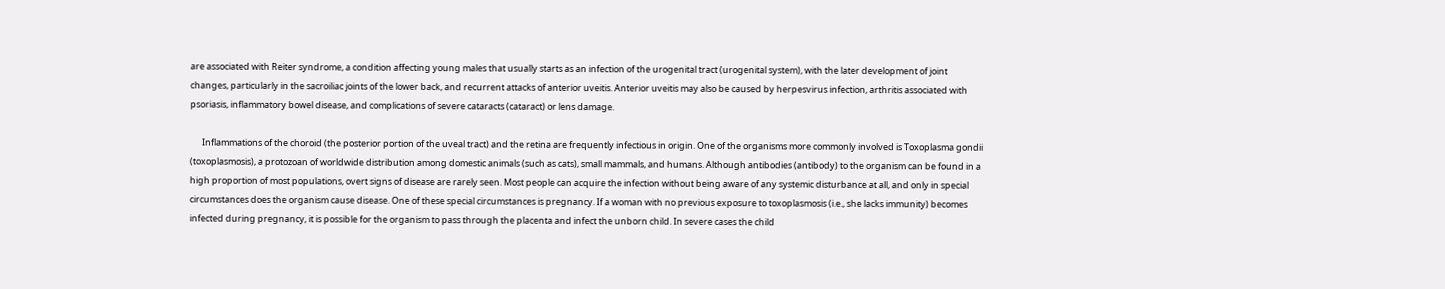are associated with Reiter syndrome, a condition affecting young males that usually starts as an infection of the urogenital tract (urogenital system), with the later development of joint changes, particularly in the sacroiliac joints of the lower back, and recurrent attacks of anterior uveitis. Anterior uveitis may also be caused by herpesvirus infection, arthritis associated with psoriasis, inflammatory bowel disease, and complications of severe cataracts (cataract) or lens damage.

      Inflammations of the choroid (the posterior portion of the uveal tract) and the retina are frequently infectious in origin. One of the organisms more commonly involved is Toxoplasma gondii (toxoplasmosis), a protozoan of worldwide distribution among domestic animals (such as cats), small mammals, and humans. Although antibodies (antibody) to the organism can be found in a high proportion of most populations, overt signs of disease are rarely seen. Most people can acquire the infection without being aware of any systemic disturbance at all, and only in special circumstances does the organism cause disease. One of these special circumstances is pregnancy. If a woman with no previous exposure to toxoplasmosis (i.e., she lacks immunity) becomes infected during pregnancy, it is possible for the organism to pass through the placenta and infect the unborn child. In severe cases the child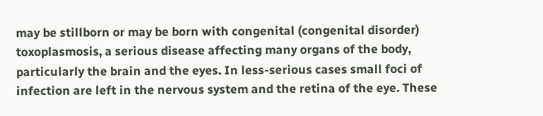may be stillborn or may be born with congenital (congenital disorder) toxoplasmosis, a serious disease affecting many organs of the body, particularly the brain and the eyes. In less-serious cases small foci of infection are left in the nervous system and the retina of the eye. These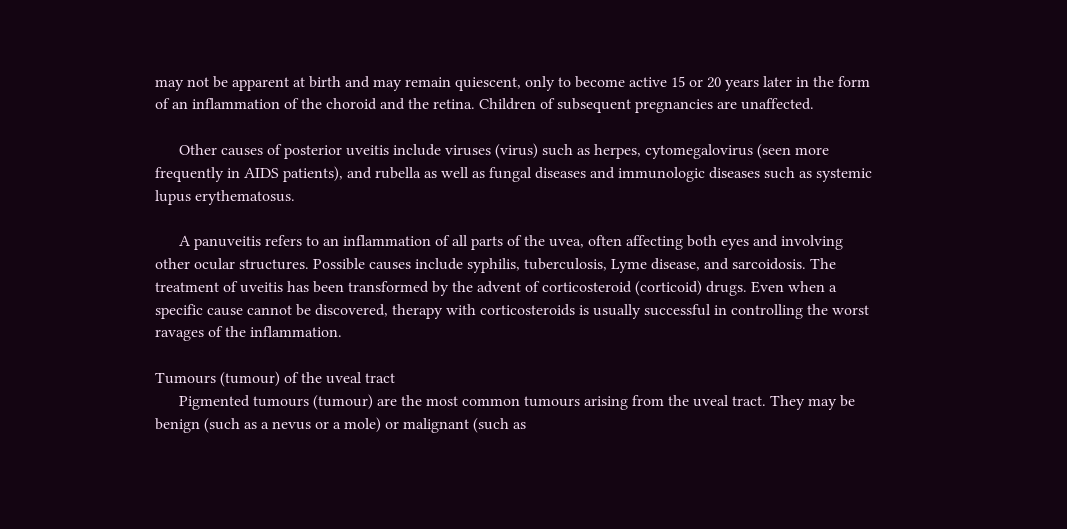may not be apparent at birth and may remain quiescent, only to become active 15 or 20 years later in the form of an inflammation of the choroid and the retina. Children of subsequent pregnancies are unaffected.

      Other causes of posterior uveitis include viruses (virus) such as herpes, cytomegalovirus (seen more frequently in AIDS patients), and rubella as well as fungal diseases and immunologic diseases such as systemic lupus erythematosus.

      A panuveitis refers to an inflammation of all parts of the uvea, often affecting both eyes and involving other ocular structures. Possible causes include syphilis, tuberculosis, Lyme disease, and sarcoidosis. The treatment of uveitis has been transformed by the advent of corticosteroid (corticoid) drugs. Even when a specific cause cannot be discovered, therapy with corticosteroids is usually successful in controlling the worst ravages of the inflammation.

Tumours (tumour) of the uveal tract
      Pigmented tumours (tumour) are the most common tumours arising from the uveal tract. They may be benign (such as a nevus or a mole) or malignant (such as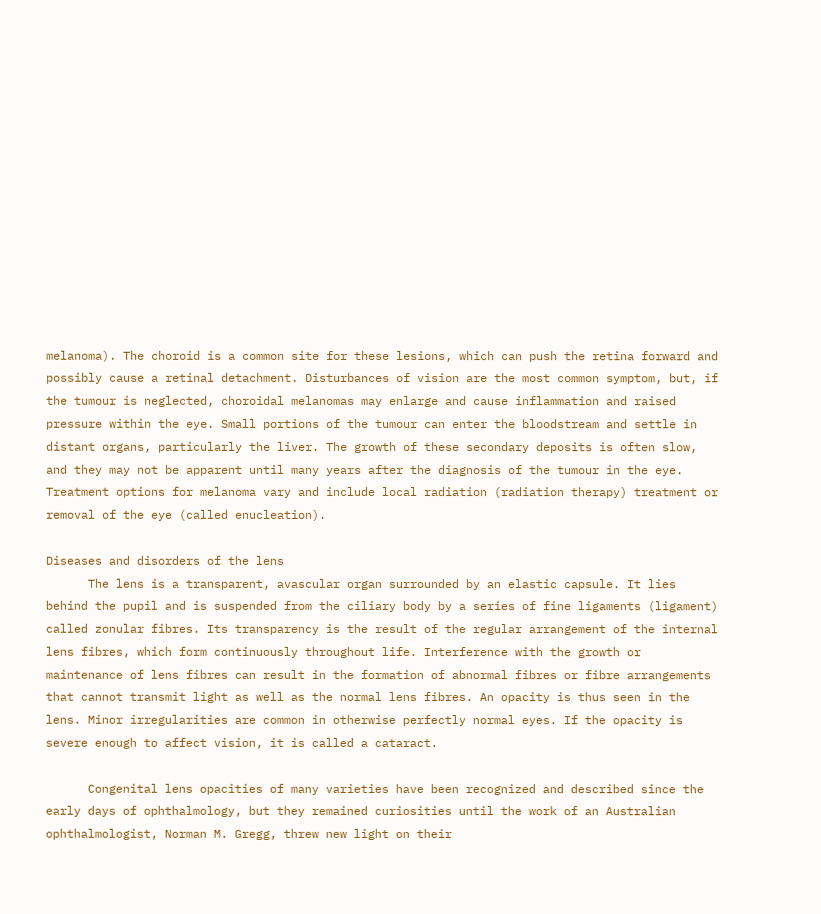melanoma). The choroid is a common site for these lesions, which can push the retina forward and possibly cause a retinal detachment. Disturbances of vision are the most common symptom, but, if the tumour is neglected, choroidal melanomas may enlarge and cause inflammation and raised pressure within the eye. Small portions of the tumour can enter the bloodstream and settle in distant organs, particularly the liver. The growth of these secondary deposits is often slow, and they may not be apparent until many years after the diagnosis of the tumour in the eye. Treatment options for melanoma vary and include local radiation (radiation therapy) treatment or removal of the eye (called enucleation).

Diseases and disorders of the lens
      The lens is a transparent, avascular organ surrounded by an elastic capsule. It lies behind the pupil and is suspended from the ciliary body by a series of fine ligaments (ligament) called zonular fibres. Its transparency is the result of the regular arrangement of the internal lens fibres, which form continuously throughout life. Interference with the growth or maintenance of lens fibres can result in the formation of abnormal fibres or fibre arrangements that cannot transmit light as well as the normal lens fibres. An opacity is thus seen in the lens. Minor irregularities are common in otherwise perfectly normal eyes. If the opacity is severe enough to affect vision, it is called a cataract.

      Congenital lens opacities of many varieties have been recognized and described since the early days of ophthalmology, but they remained curiosities until the work of an Australian ophthalmologist, Norman M. Gregg, threw new light on their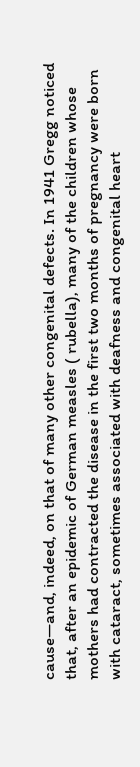cause—and, indeed, on that of many other congenital defects. In 1941 Gregg noticed that, after an epidemic of German measles ( rubella), many of the children whose mothers had contracted the disease in the first two months of pregnancy were born with cataract, sometimes associated with deafness and congenital heart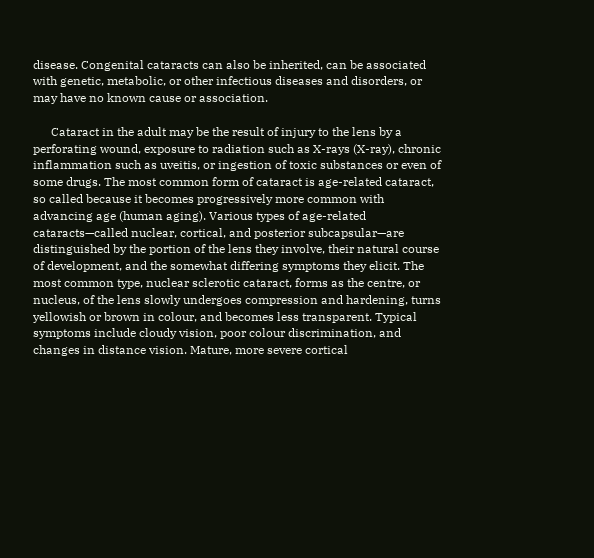disease. Congenital cataracts can also be inherited, can be associated with genetic, metabolic, or other infectious diseases and disorders, or may have no known cause or association.

      Cataract in the adult may be the result of injury to the lens by a perforating wound, exposure to radiation such as X-rays (X-ray), chronic inflammation such as uveitis, or ingestion of toxic substances or even of some drugs. The most common form of cataract is age-related cataract, so called because it becomes progressively more common with advancing age (human aging). Various types of age-related cataracts—called nuclear, cortical, and posterior subcapsular—are distinguished by the portion of the lens they involve, their natural course of development, and the somewhat differing symptoms they elicit. The most common type, nuclear sclerotic cataract, forms as the centre, or nucleus, of the lens slowly undergoes compression and hardening, turns yellowish or brown in colour, and becomes less transparent. Typical symptoms include cloudy vision, poor colour discrimination, and changes in distance vision. Mature, more severe cortical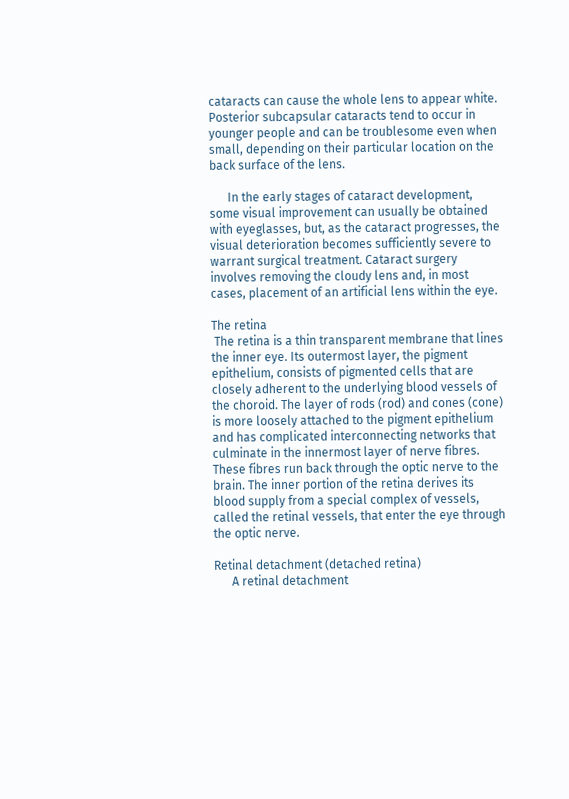cataracts can cause the whole lens to appear white. Posterior subcapsular cataracts tend to occur in younger people and can be troublesome even when small, depending on their particular location on the back surface of the lens.

      In the early stages of cataract development, some visual improvement can usually be obtained with eyeglasses, but, as the cataract progresses, the visual deterioration becomes sufficiently severe to warrant surgical treatment. Cataract surgery involves removing the cloudy lens and, in most cases, placement of an artificial lens within the eye.

The retina
 The retina is a thin transparent membrane that lines the inner eye. Its outermost layer, the pigment epithelium, consists of pigmented cells that are closely adherent to the underlying blood vessels of the choroid. The layer of rods (rod) and cones (cone) is more loosely attached to the pigment epithelium and has complicated interconnecting networks that culminate in the innermost layer of nerve fibres. These fibres run back through the optic nerve to the brain. The inner portion of the retina derives its blood supply from a special complex of vessels, called the retinal vessels, that enter the eye through the optic nerve.

Retinal detachment (detached retina)
      A retinal detachment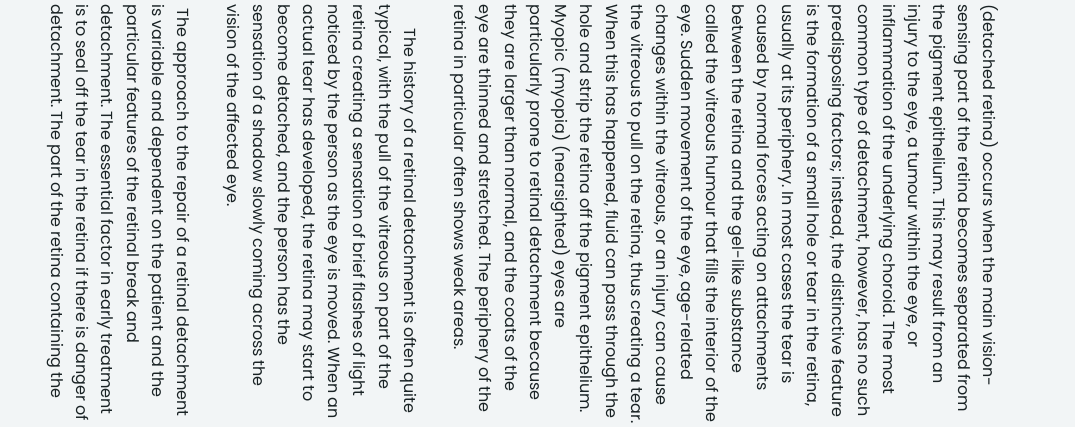(detached retina) occurs when the main vision-sensing part of the retina becomes separated from the pigment epithelium. This may result from an injury to the eye, a tumour within the eye, or inflammation of the underlying choroid. The most common type of detachment, however, has no such predisposing factors; instead, the distinctive feature is the formation of a small hole or tear in the retina, usually at its periphery. In most cases the tear is caused by normal forces acting on attachments between the retina and the gel-like substance called the vitreous humour that fills the interior of the eye. Sudden movement of the eye, age-related changes within the vitreous, or an injury can cause the vitreous to pull on the retina, thus creating a tear. When this has happened, fluid can pass through the hole and strip the retina off the pigment epithelium. Myopic (myopia) (nearsighted) eyes are particularly prone to retinal detachment because they are larger than normal, and the coats of the eye are thinned and stretched. The periphery of the retina in particular often shows weak areas.

      The history of a retinal detachment is often quite typical, with the pull of the vitreous on part of the retina creating a sensation of brief flashes of light noticed by the person as the eye is moved. When an actual tear has developed, the retina may start to become detached, and the person has the sensation of a shadow slowly coming across the vision of the affected eye.

 The approach to the repair of a retinal detachment is variable and dependent on the patient and the particular features of the retinal break and detachment. The essential factor in early treatment is to seal off the tear in the retina if there is danger of detachment. The part of the retina containing the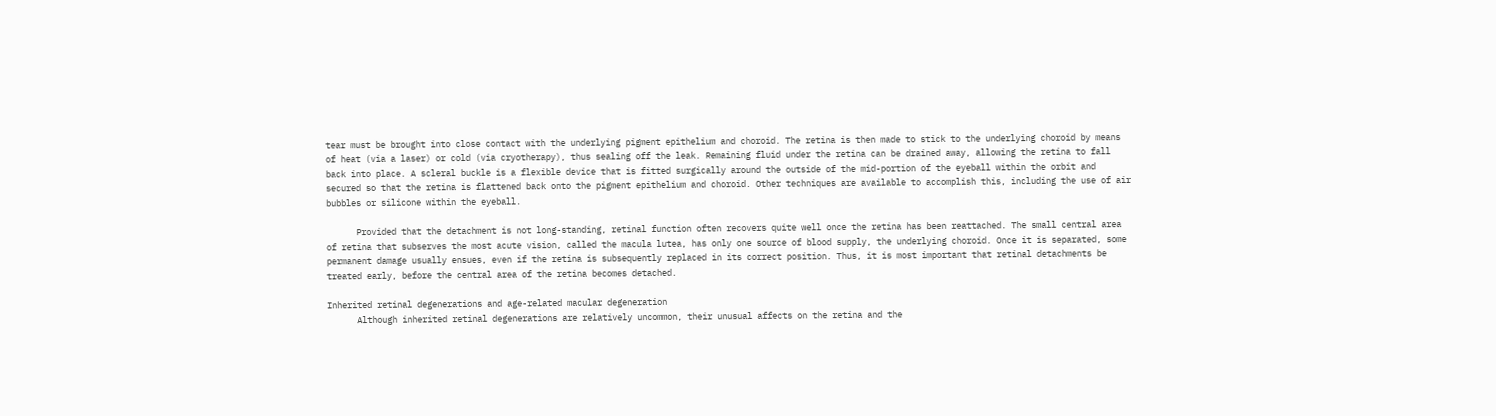tear must be brought into close contact with the underlying pigment epithelium and choroid. The retina is then made to stick to the underlying choroid by means of heat (via a laser) or cold (via cryotherapy), thus sealing off the leak. Remaining fluid under the retina can be drained away, allowing the retina to fall back into place. A scleral buckle is a flexible device that is fitted surgically around the outside of the mid-portion of the eyeball within the orbit and secured so that the retina is flattened back onto the pigment epithelium and choroid. Other techniques are available to accomplish this, including the use of air bubbles or silicone within the eyeball.

      Provided that the detachment is not long-standing, retinal function often recovers quite well once the retina has been reattached. The small central area of retina that subserves the most acute vision, called the macula lutea, has only one source of blood supply, the underlying choroid. Once it is separated, some permanent damage usually ensues, even if the retina is subsequently replaced in its correct position. Thus, it is most important that retinal detachments be treated early, before the central area of the retina becomes detached.

Inherited retinal degenerations and age-related macular degeneration
      Although inherited retinal degenerations are relatively uncommon, their unusual affects on the retina and the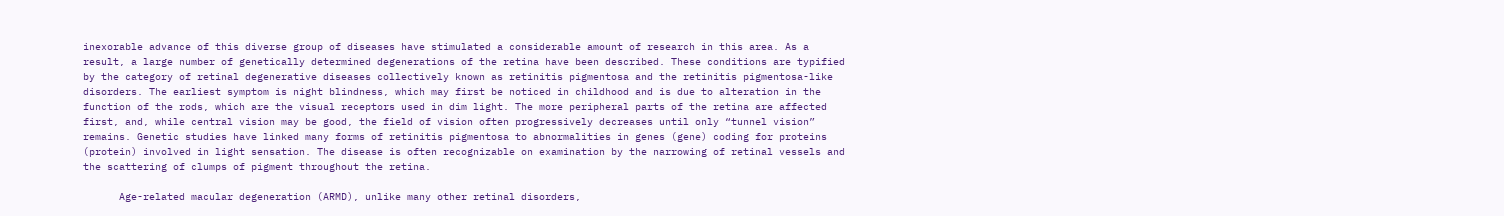inexorable advance of this diverse group of diseases have stimulated a considerable amount of research in this area. As a result, a large number of genetically determined degenerations of the retina have been described. These conditions are typified by the category of retinal degenerative diseases collectively known as retinitis pigmentosa and the retinitis pigmentosa-like disorders. The earliest symptom is night blindness, which may first be noticed in childhood and is due to alteration in the function of the rods, which are the visual receptors used in dim light. The more peripheral parts of the retina are affected first, and, while central vision may be good, the field of vision often progressively decreases until only “tunnel vision” remains. Genetic studies have linked many forms of retinitis pigmentosa to abnormalities in genes (gene) coding for proteins (protein) involved in light sensation. The disease is often recognizable on examination by the narrowing of retinal vessels and the scattering of clumps of pigment throughout the retina.

      Age-related macular degeneration (ARMD), unlike many other retinal disorders,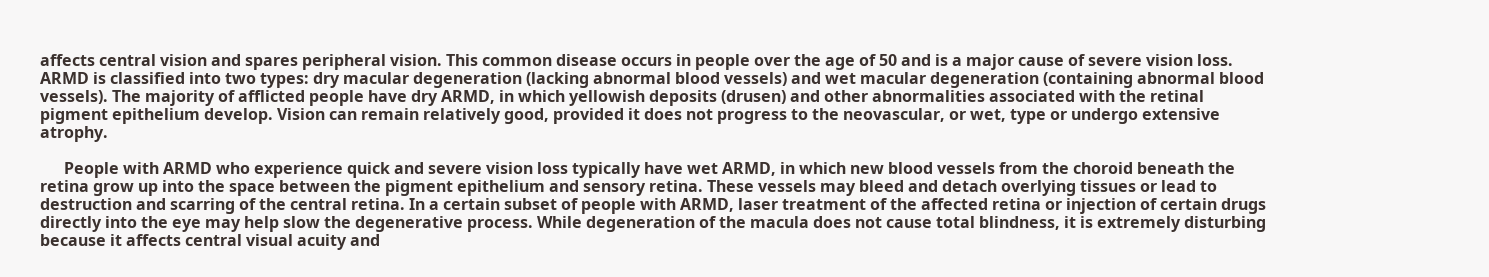affects central vision and spares peripheral vision. This common disease occurs in people over the age of 50 and is a major cause of severe vision loss. ARMD is classified into two types: dry macular degeneration (lacking abnormal blood vessels) and wet macular degeneration (containing abnormal blood vessels). The majority of afflicted people have dry ARMD, in which yellowish deposits (drusen) and other abnormalities associated with the retinal pigment epithelium develop. Vision can remain relatively good, provided it does not progress to the neovascular, or wet, type or undergo extensive atrophy.

      People with ARMD who experience quick and severe vision loss typically have wet ARMD, in which new blood vessels from the choroid beneath the retina grow up into the space between the pigment epithelium and sensory retina. These vessels may bleed and detach overlying tissues or lead to destruction and scarring of the central retina. In a certain subset of people with ARMD, laser treatment of the affected retina or injection of certain drugs directly into the eye may help slow the degenerative process. While degeneration of the macula does not cause total blindness, it is extremely disturbing because it affects central visual acuity and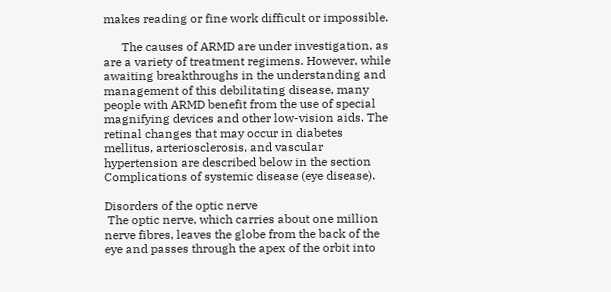makes reading or fine work difficult or impossible.

      The causes of ARMD are under investigation, as are a variety of treatment regimens. However, while awaiting breakthroughs in the understanding and management of this debilitating disease, many people with ARMD benefit from the use of special magnifying devices and other low-vision aids. The retinal changes that may occur in diabetes mellitus, arteriosclerosis, and vascular hypertension are described below in the section Complications of systemic disease (eye disease).

Disorders of the optic nerve
 The optic nerve, which carries about one million nerve fibres, leaves the globe from the back of the eye and passes through the apex of the orbit into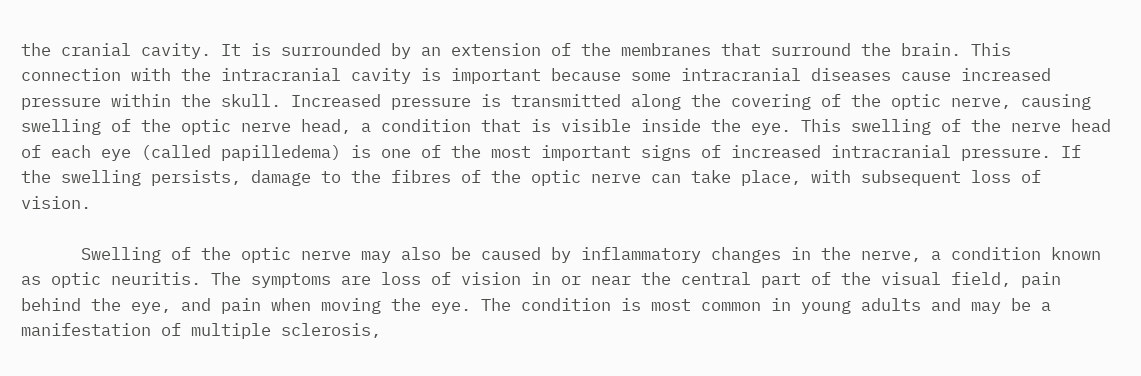the cranial cavity. It is surrounded by an extension of the membranes that surround the brain. This connection with the intracranial cavity is important because some intracranial diseases cause increased pressure within the skull. Increased pressure is transmitted along the covering of the optic nerve, causing swelling of the optic nerve head, a condition that is visible inside the eye. This swelling of the nerve head of each eye (called papilledema) is one of the most important signs of increased intracranial pressure. If the swelling persists, damage to the fibres of the optic nerve can take place, with subsequent loss of vision.

      Swelling of the optic nerve may also be caused by inflammatory changes in the nerve, a condition known as optic neuritis. The symptoms are loss of vision in or near the central part of the visual field, pain behind the eye, and pain when moving the eye. The condition is most common in young adults and may be a manifestation of multiple sclerosis,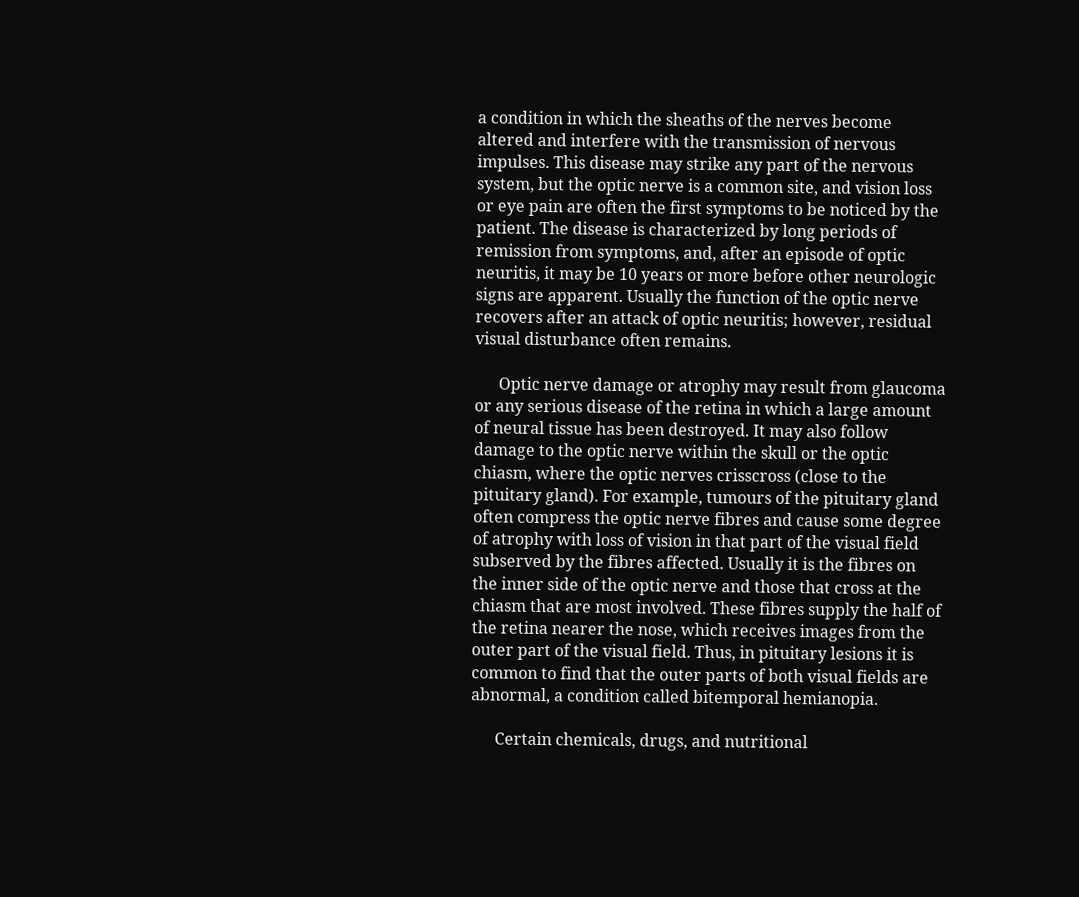a condition in which the sheaths of the nerves become altered and interfere with the transmission of nervous impulses. This disease may strike any part of the nervous system, but the optic nerve is a common site, and vision loss or eye pain are often the first symptoms to be noticed by the patient. The disease is characterized by long periods of remission from symptoms, and, after an episode of optic neuritis, it may be 10 years or more before other neurologic signs are apparent. Usually the function of the optic nerve recovers after an attack of optic neuritis; however, residual visual disturbance often remains.

      Optic nerve damage or atrophy may result from glaucoma or any serious disease of the retina in which a large amount of neural tissue has been destroyed. It may also follow damage to the optic nerve within the skull or the optic chiasm, where the optic nerves crisscross (close to the pituitary gland). For example, tumours of the pituitary gland often compress the optic nerve fibres and cause some degree of atrophy with loss of vision in that part of the visual field subserved by the fibres affected. Usually it is the fibres on the inner side of the optic nerve and those that cross at the chiasm that are most involved. These fibres supply the half of the retina nearer the nose, which receives images from the outer part of the visual field. Thus, in pituitary lesions it is common to find that the outer parts of both visual fields are abnormal, a condition called bitemporal hemianopia.

      Certain chemicals, drugs, and nutritional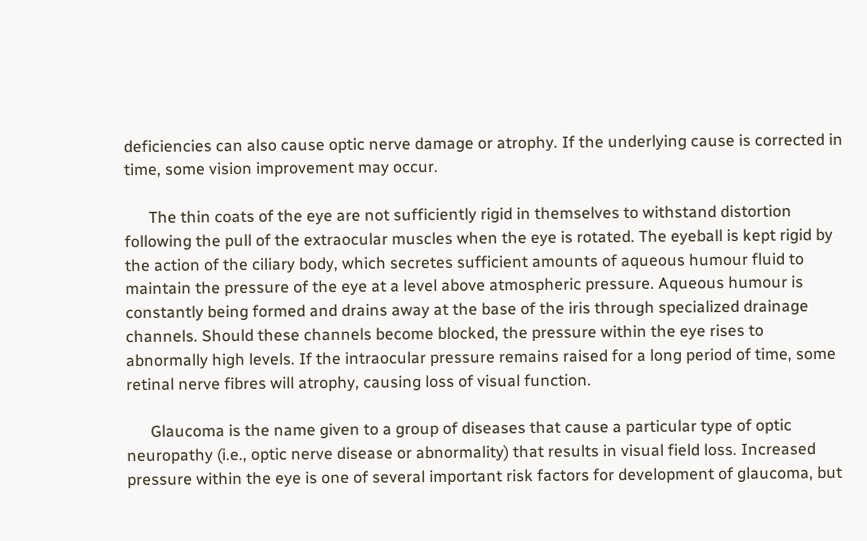deficiencies can also cause optic nerve damage or atrophy. If the underlying cause is corrected in time, some vision improvement may occur.

      The thin coats of the eye are not sufficiently rigid in themselves to withstand distortion following the pull of the extraocular muscles when the eye is rotated. The eyeball is kept rigid by the action of the ciliary body, which secretes sufficient amounts of aqueous humour fluid to maintain the pressure of the eye at a level above atmospheric pressure. Aqueous humour is constantly being formed and drains away at the base of the iris through specialized drainage channels. Should these channels become blocked, the pressure within the eye rises to abnormally high levels. If the intraocular pressure remains raised for a long period of time, some retinal nerve fibres will atrophy, causing loss of visual function.

      Glaucoma is the name given to a group of diseases that cause a particular type of optic neuropathy (i.e., optic nerve disease or abnormality) that results in visual field loss. Increased pressure within the eye is one of several important risk factors for development of glaucoma, but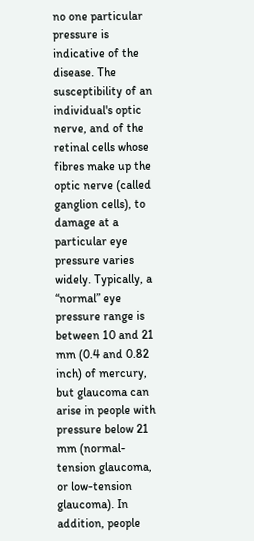no one particular pressure is indicative of the disease. The susceptibility of an individual's optic nerve, and of the retinal cells whose fibres make up the optic nerve (called ganglion cells), to damage at a particular eye pressure varies widely. Typically, a “normal” eye pressure range is between 10 and 21 mm (0.4 and 0.82 inch) of mercury, but glaucoma can arise in people with pressure below 21 mm (normal-tension glaucoma, or low-tension glaucoma). In addition, people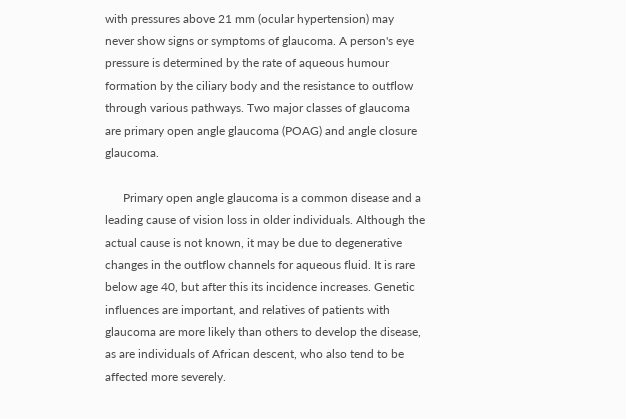with pressures above 21 mm (ocular hypertension) may never show signs or symptoms of glaucoma. A person's eye pressure is determined by the rate of aqueous humour formation by the ciliary body and the resistance to outflow through various pathways. Two major classes of glaucoma are primary open angle glaucoma (POAG) and angle closure glaucoma.

      Primary open angle glaucoma is a common disease and a leading cause of vision loss in older individuals. Although the actual cause is not known, it may be due to degenerative changes in the outflow channels for aqueous fluid. It is rare below age 40, but after this its incidence increases. Genetic influences are important, and relatives of patients with glaucoma are more likely than others to develop the disease, as are individuals of African descent, who also tend to be affected more severely.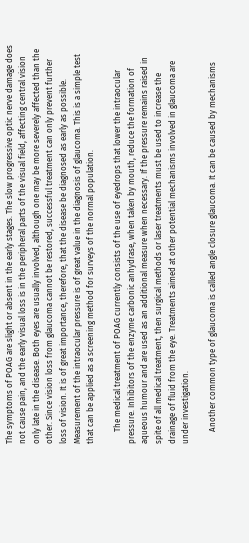The symptoms of POAG are slight or absent in the early stages. The slow progressive optic nerve damage does not cause pain, and the early visual loss is in the peripheral parts of the visual field, affecting central vision only late in the disease. Both eyes are usually involved, although one may be more severely affected than the other. Since vision loss from glaucoma cannot be restored, successful treatment can only prevent further loss of vision. It is of great importance, therefore, that the disease be diagnosed as early as possible. Measurement of the intraocular pressure is of great value in the diagnosis of glaucoma. This is a simple test that can be applied as a screening method for surveys of the normal population.

      The medical treatment of POAG currently consists of the use of eyedrops that lower the intraocular pressure. Inhibitors of the enzyme carbonic anhydrase, when taken by mouth, reduce the formation of aqueous humour and are used as an additional measure when necessary. If the pressure remains raised in spite of all medical treatment, then surgical methods or laser treatments must be used to increase the drainage of fluid from the eye. Treatments aimed at other potential mechanisms involved in glaucoma are under investigation.

      Another common type of glaucoma is called angle closure glaucoma. It can be caused by mechanisms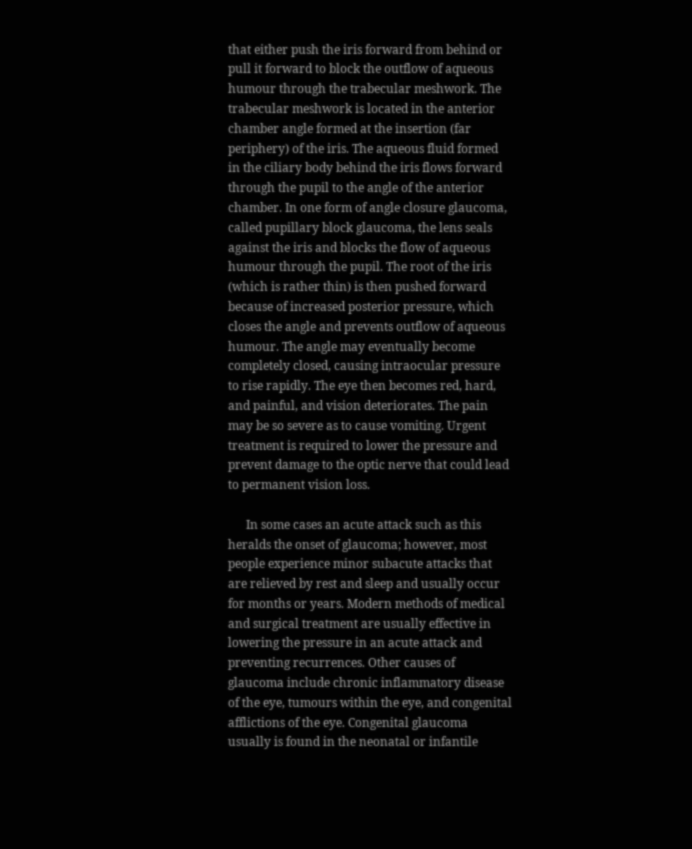that either push the iris forward from behind or pull it forward to block the outflow of aqueous humour through the trabecular meshwork. The trabecular meshwork is located in the anterior chamber angle formed at the insertion (far periphery) of the iris. The aqueous fluid formed in the ciliary body behind the iris flows forward through the pupil to the angle of the anterior chamber. In one form of angle closure glaucoma, called pupillary block glaucoma, the lens seals against the iris and blocks the flow of aqueous humour through the pupil. The root of the iris (which is rather thin) is then pushed forward because of increased posterior pressure, which closes the angle and prevents outflow of aqueous humour. The angle may eventually become completely closed, causing intraocular pressure to rise rapidly. The eye then becomes red, hard, and painful, and vision deteriorates. The pain may be so severe as to cause vomiting. Urgent treatment is required to lower the pressure and prevent damage to the optic nerve that could lead to permanent vision loss.

      In some cases an acute attack such as this heralds the onset of glaucoma; however, most people experience minor subacute attacks that are relieved by rest and sleep and usually occur for months or years. Modern methods of medical and surgical treatment are usually effective in lowering the pressure in an acute attack and preventing recurrences. Other causes of glaucoma include chronic inflammatory disease of the eye, tumours within the eye, and congenital afflictions of the eye. Congenital glaucoma usually is found in the neonatal or infantile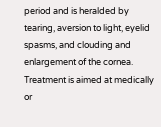period and is heralded by tearing, aversion to light, eyelid spasms, and clouding and enlargement of the cornea. Treatment is aimed at medically or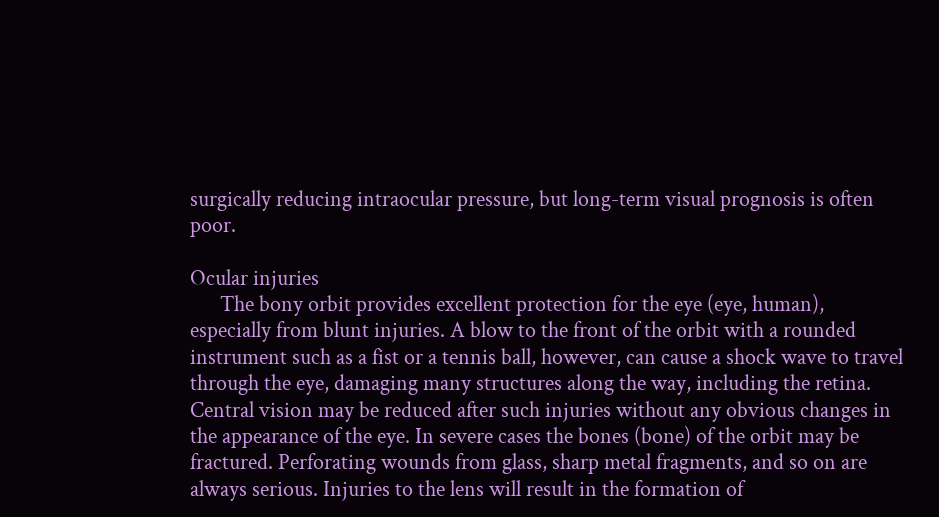surgically reducing intraocular pressure, but long-term visual prognosis is often poor.

Ocular injuries
      The bony orbit provides excellent protection for the eye (eye, human), especially from blunt injuries. A blow to the front of the orbit with a rounded instrument such as a fist or a tennis ball, however, can cause a shock wave to travel through the eye, damaging many structures along the way, including the retina. Central vision may be reduced after such injuries without any obvious changes in the appearance of the eye. In severe cases the bones (bone) of the orbit may be fractured. Perforating wounds from glass, sharp metal fragments, and so on are always serious. Injuries to the lens will result in the formation of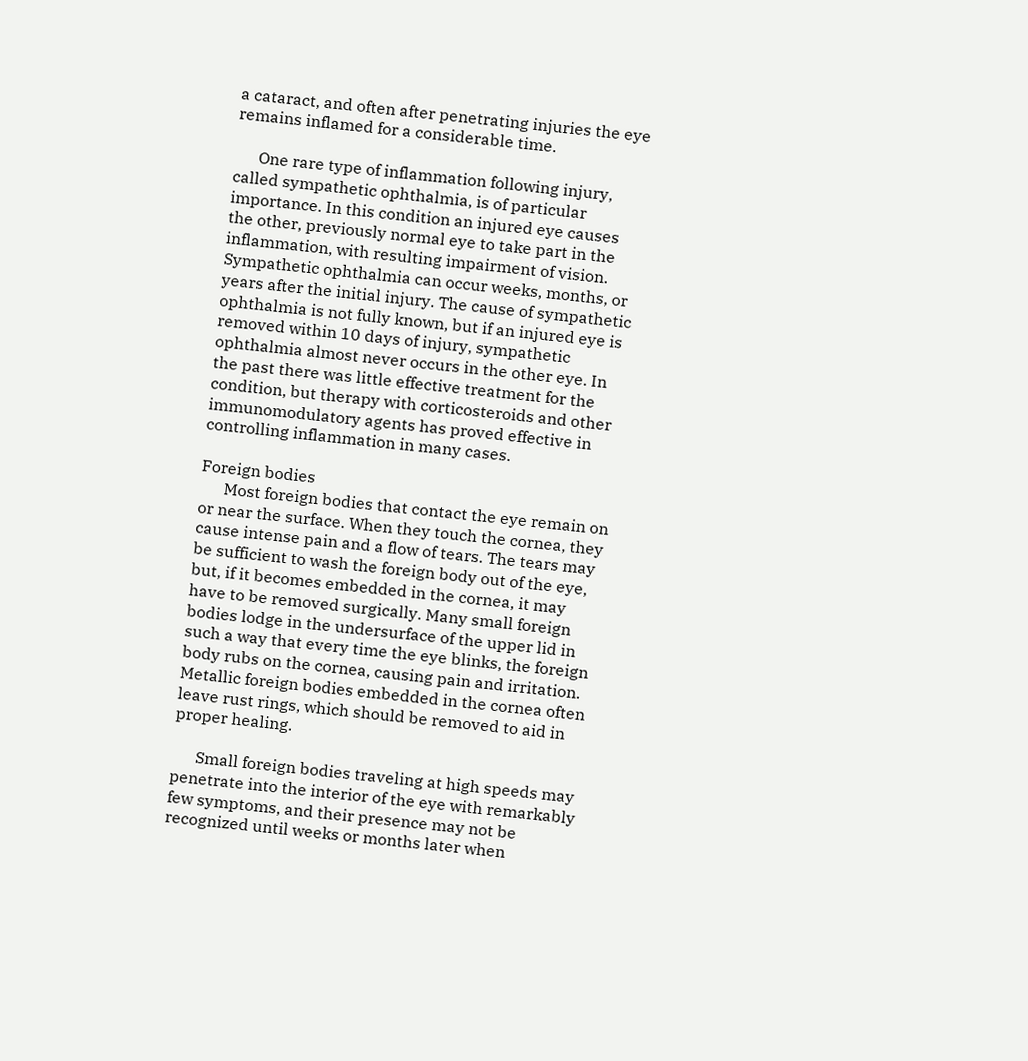a cataract, and often after penetrating injuries the eye remains inflamed for a considerable time.

      One rare type of inflammation following injury, called sympathetic ophthalmia, is of particular importance. In this condition an injured eye causes the other, previously normal eye to take part in the inflammation, with resulting impairment of vision. Sympathetic ophthalmia can occur weeks, months, or years after the initial injury. The cause of sympathetic ophthalmia is not fully known, but if an injured eye is removed within 10 days of injury, sympathetic ophthalmia almost never occurs in the other eye. In the past there was little effective treatment for the condition, but therapy with corticosteroids and other immunomodulatory agents has proved effective in controlling inflammation in many cases.

Foreign bodies
      Most foreign bodies that contact the eye remain on or near the surface. When they touch the cornea, they cause intense pain and a flow of tears. The tears may be sufficient to wash the foreign body out of the eye, but, if it becomes embedded in the cornea, it may have to be removed surgically. Many small foreign bodies lodge in the undersurface of the upper lid in such a way that every time the eye blinks, the foreign body rubs on the cornea, causing pain and irritation. Metallic foreign bodies embedded in the cornea often leave rust rings, which should be removed to aid in proper healing.

      Small foreign bodies traveling at high speeds may penetrate into the interior of the eye with remarkably few symptoms, and their presence may not be recognized until weeks or months later when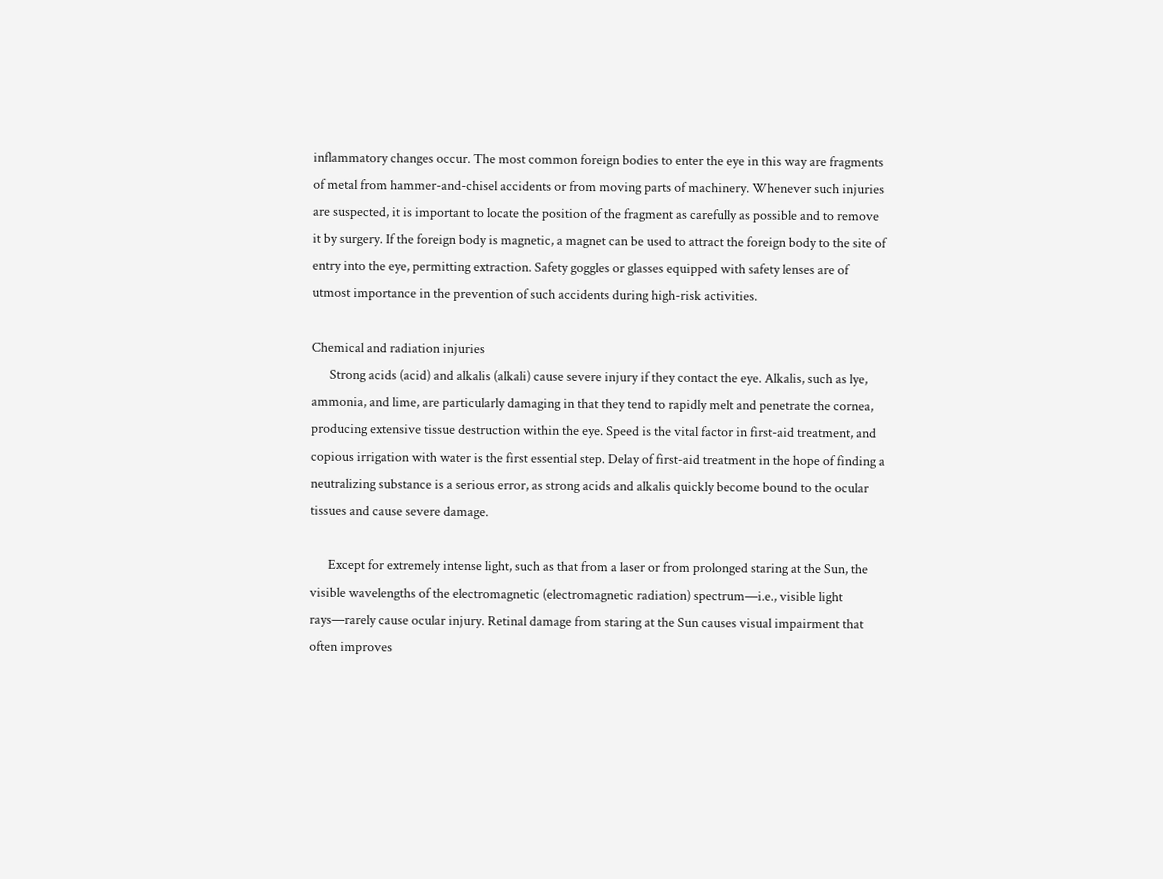inflammatory changes occur. The most common foreign bodies to enter the eye in this way are fragments of metal from hammer-and-chisel accidents or from moving parts of machinery. Whenever such injuries are suspected, it is important to locate the position of the fragment as carefully as possible and to remove it by surgery. If the foreign body is magnetic, a magnet can be used to attract the foreign body to the site of entry into the eye, permitting extraction. Safety goggles or glasses equipped with safety lenses are of utmost importance in the prevention of such accidents during high-risk activities.

Chemical and radiation injuries
      Strong acids (acid) and alkalis (alkali) cause severe injury if they contact the eye. Alkalis, such as lye, ammonia, and lime, are particularly damaging in that they tend to rapidly melt and penetrate the cornea, producing extensive tissue destruction within the eye. Speed is the vital factor in first-aid treatment, and copious irrigation with water is the first essential step. Delay of first-aid treatment in the hope of finding a neutralizing substance is a serious error, as strong acids and alkalis quickly become bound to the ocular tissues and cause severe damage.

      Except for extremely intense light, such as that from a laser or from prolonged staring at the Sun, the visible wavelengths of the electromagnetic (electromagnetic radiation) spectrum—i.e., visible light rays—rarely cause ocular injury. Retinal damage from staring at the Sun causes visual impairment that often improves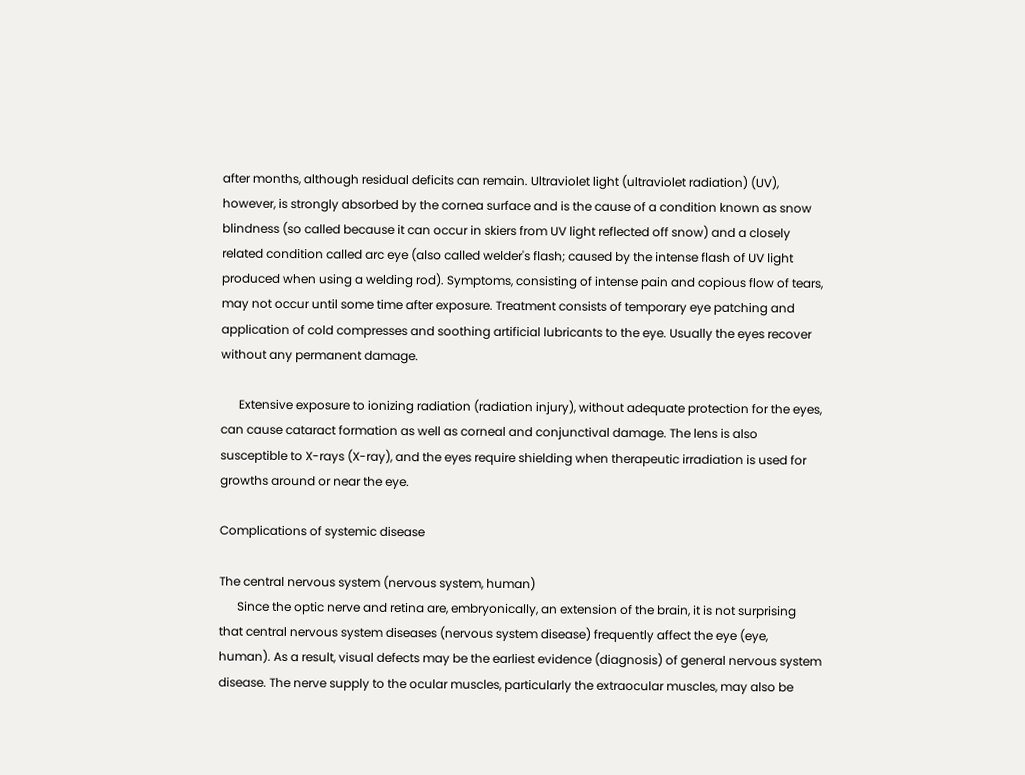after months, although residual deficits can remain. Ultraviolet light (ultraviolet radiation) (UV), however, is strongly absorbed by the cornea surface and is the cause of a condition known as snow blindness (so called because it can occur in skiers from UV light reflected off snow) and a closely related condition called arc eye (also called welder's flash; caused by the intense flash of UV light produced when using a welding rod). Symptoms, consisting of intense pain and copious flow of tears, may not occur until some time after exposure. Treatment consists of temporary eye patching and application of cold compresses and soothing artificial lubricants to the eye. Usually the eyes recover without any permanent damage.

      Extensive exposure to ionizing radiation (radiation injury), without adequate protection for the eyes, can cause cataract formation as well as corneal and conjunctival damage. The lens is also susceptible to X-rays (X-ray), and the eyes require shielding when therapeutic irradiation is used for growths around or near the eye.

Complications of systemic disease

The central nervous system (nervous system, human)
      Since the optic nerve and retina are, embryonically, an extension of the brain, it is not surprising that central nervous system diseases (nervous system disease) frequently affect the eye (eye, human). As a result, visual defects may be the earliest evidence (diagnosis) of general nervous system disease. The nerve supply to the ocular muscles, particularly the extraocular muscles, may also be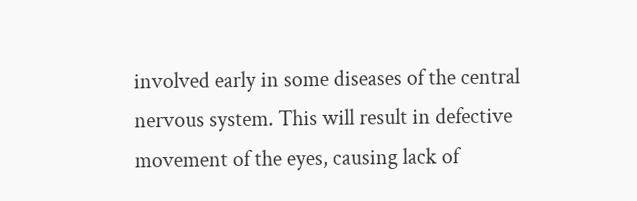involved early in some diseases of the central nervous system. This will result in defective movement of the eyes, causing lack of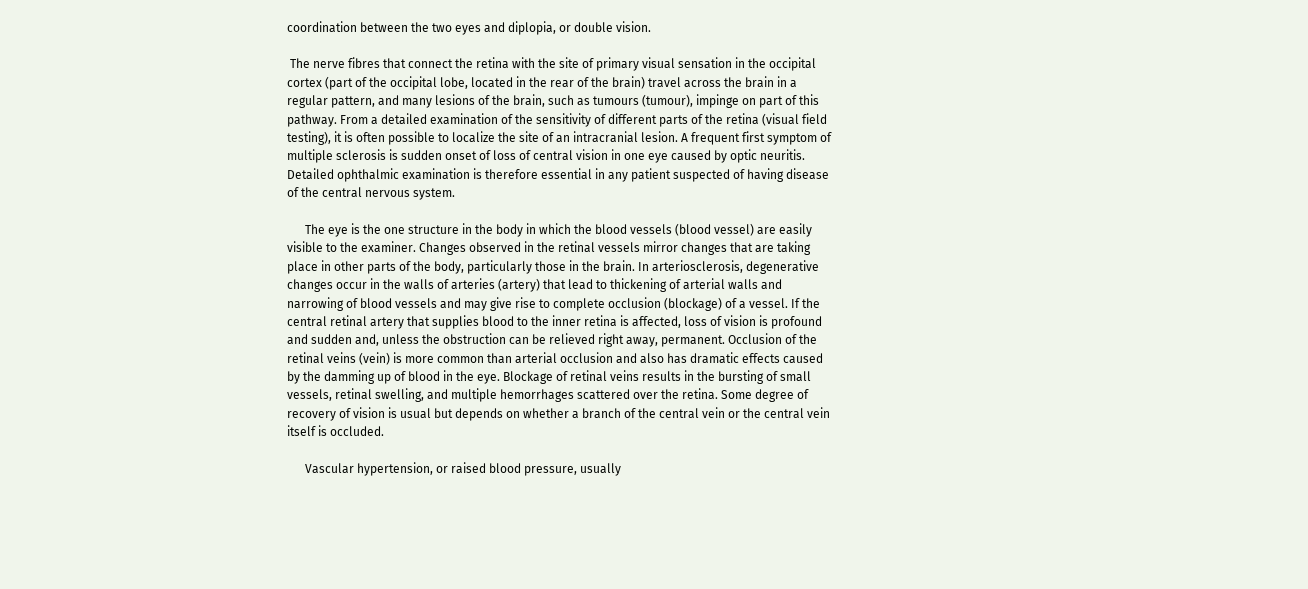coordination between the two eyes and diplopia, or double vision.

 The nerve fibres that connect the retina with the site of primary visual sensation in the occipital cortex (part of the occipital lobe, located in the rear of the brain) travel across the brain in a regular pattern, and many lesions of the brain, such as tumours (tumour), impinge on part of this pathway. From a detailed examination of the sensitivity of different parts of the retina (visual field testing), it is often possible to localize the site of an intracranial lesion. A frequent first symptom of multiple sclerosis is sudden onset of loss of central vision in one eye caused by optic neuritis. Detailed ophthalmic examination is therefore essential in any patient suspected of having disease of the central nervous system.

      The eye is the one structure in the body in which the blood vessels (blood vessel) are easily visible to the examiner. Changes observed in the retinal vessels mirror changes that are taking place in other parts of the body, particularly those in the brain. In arteriosclerosis, degenerative changes occur in the walls of arteries (artery) that lead to thickening of arterial walls and narrowing of blood vessels and may give rise to complete occlusion (blockage) of a vessel. If the central retinal artery that supplies blood to the inner retina is affected, loss of vision is profound and sudden and, unless the obstruction can be relieved right away, permanent. Occlusion of the retinal veins (vein) is more common than arterial occlusion and also has dramatic effects caused by the damming up of blood in the eye. Blockage of retinal veins results in the bursting of small vessels, retinal swelling, and multiple hemorrhages scattered over the retina. Some degree of recovery of vision is usual but depends on whether a branch of the central vein or the central vein itself is occluded.

      Vascular hypertension, or raised blood pressure, usually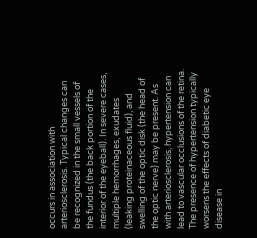occurs in association with arteriosclerosis. Typical changes can be recognized in the small vessels of the fundus (the back portion of the interior of the eyeball). In severe cases, multiple hemorrhages, exudates (leaking proteinaceous fluid), and swelling of the optic disk (the head of the optic nerve) may be present. As with arteriosclerosis, hypertension can lead to vascular occlusions of the retina. The presence of hypertension typically worsens the effects of diabetic eye disease in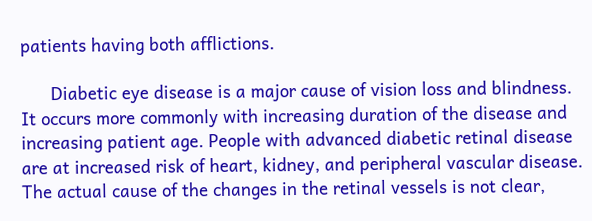patients having both afflictions.

      Diabetic eye disease is a major cause of vision loss and blindness. It occurs more commonly with increasing duration of the disease and increasing patient age. People with advanced diabetic retinal disease are at increased risk of heart, kidney, and peripheral vascular disease. The actual cause of the changes in the retinal vessels is not clear,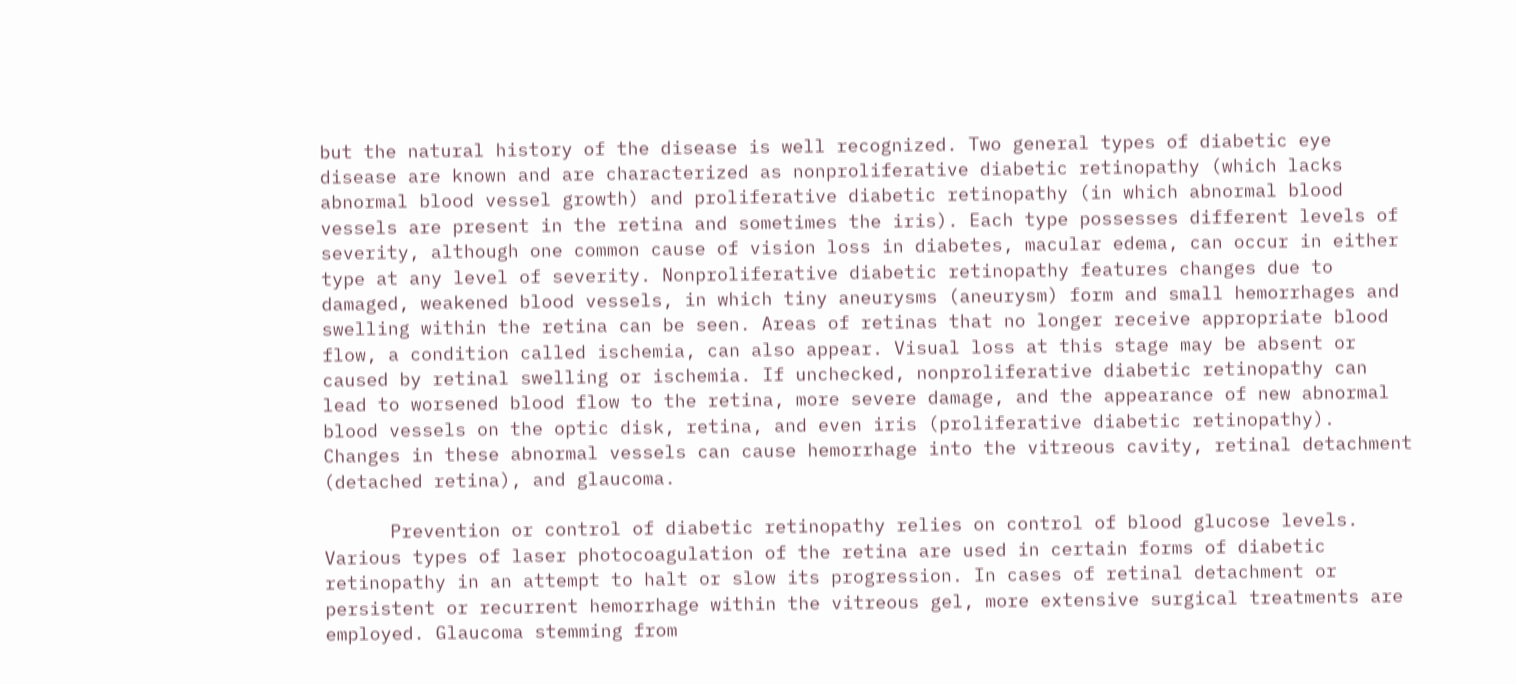but the natural history of the disease is well recognized. Two general types of diabetic eye disease are known and are characterized as nonproliferative diabetic retinopathy (which lacks abnormal blood vessel growth) and proliferative diabetic retinopathy (in which abnormal blood vessels are present in the retina and sometimes the iris). Each type possesses different levels of severity, although one common cause of vision loss in diabetes, macular edema, can occur in either type at any level of severity. Nonproliferative diabetic retinopathy features changes due to damaged, weakened blood vessels, in which tiny aneurysms (aneurysm) form and small hemorrhages and swelling within the retina can be seen. Areas of retinas that no longer receive appropriate blood flow, a condition called ischemia, can also appear. Visual loss at this stage may be absent or caused by retinal swelling or ischemia. If unchecked, nonproliferative diabetic retinopathy can lead to worsened blood flow to the retina, more severe damage, and the appearance of new abnormal blood vessels on the optic disk, retina, and even iris (proliferative diabetic retinopathy). Changes in these abnormal vessels can cause hemorrhage into the vitreous cavity, retinal detachment (detached retina), and glaucoma.

      Prevention or control of diabetic retinopathy relies on control of blood glucose levels. Various types of laser photocoagulation of the retina are used in certain forms of diabetic retinopathy in an attempt to halt or slow its progression. In cases of retinal detachment or persistent or recurrent hemorrhage within the vitreous gel, more extensive surgical treatments are employed. Glaucoma stemming from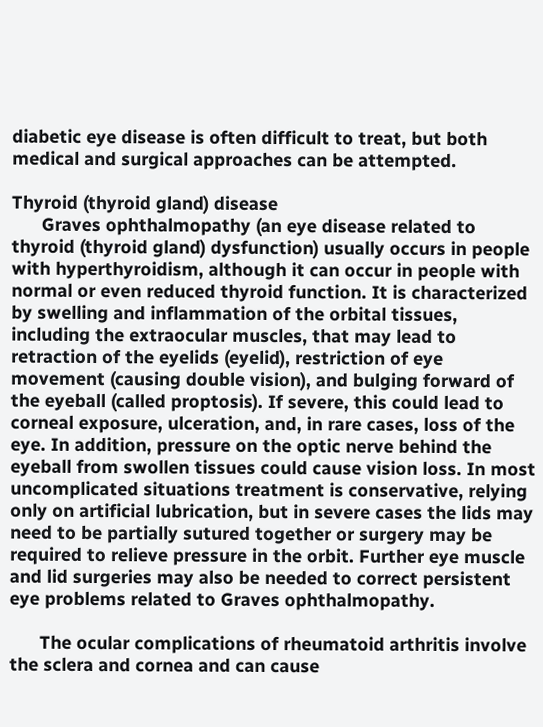diabetic eye disease is often difficult to treat, but both medical and surgical approaches can be attempted.

Thyroid (thyroid gland) disease
      Graves ophthalmopathy (an eye disease related to thyroid (thyroid gland) dysfunction) usually occurs in people with hyperthyroidism, although it can occur in people with normal or even reduced thyroid function. It is characterized by swelling and inflammation of the orbital tissues, including the extraocular muscles, that may lead to retraction of the eyelids (eyelid), restriction of eye movement (causing double vision), and bulging forward of the eyeball (called proptosis). If severe, this could lead to corneal exposure, ulceration, and, in rare cases, loss of the eye. In addition, pressure on the optic nerve behind the eyeball from swollen tissues could cause vision loss. In most uncomplicated situations treatment is conservative, relying only on artificial lubrication, but in severe cases the lids may need to be partially sutured together or surgery may be required to relieve pressure in the orbit. Further eye muscle and lid surgeries may also be needed to correct persistent eye problems related to Graves ophthalmopathy.

      The ocular complications of rheumatoid arthritis involve the sclera and cornea and can cause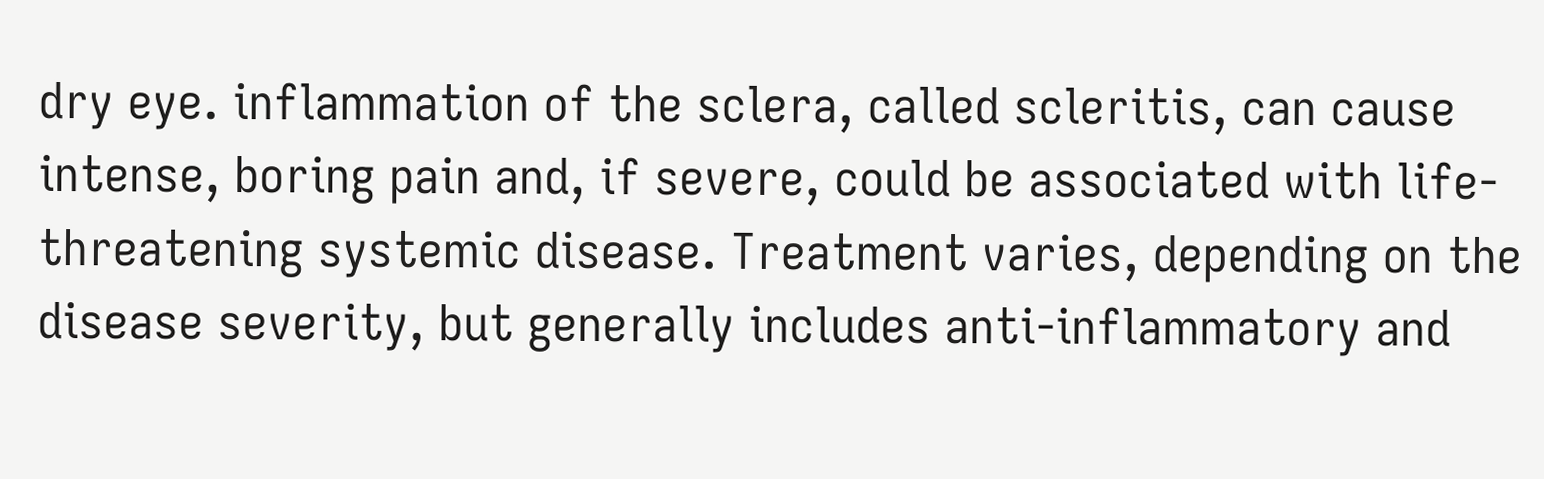dry eye. inflammation of the sclera, called scleritis, can cause intense, boring pain and, if severe, could be associated with life-threatening systemic disease. Treatment varies, depending on the disease severity, but generally includes anti-inflammatory and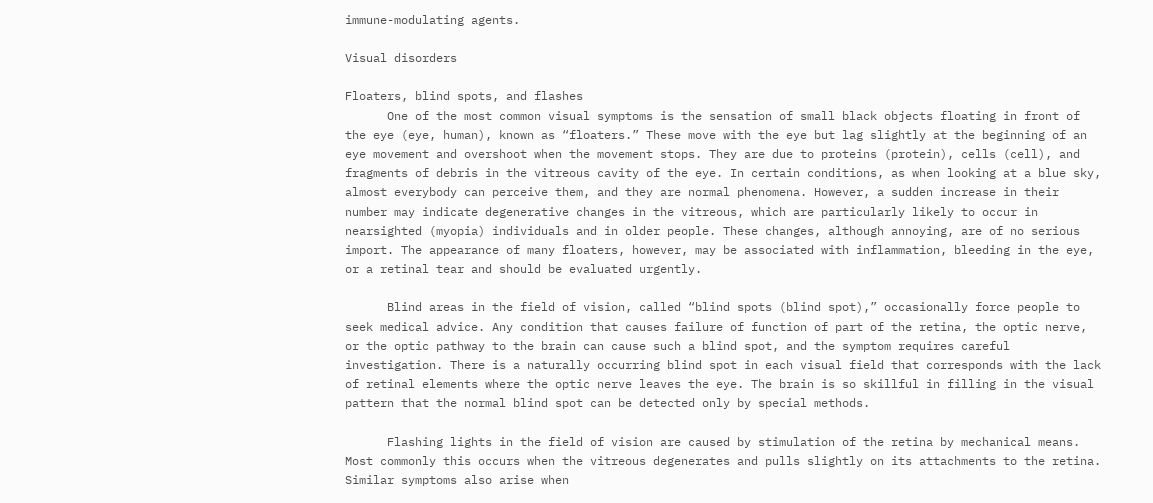immune-modulating agents.

Visual disorders

Floaters, blind spots, and flashes
      One of the most common visual symptoms is the sensation of small black objects floating in front of the eye (eye, human), known as “floaters.” These move with the eye but lag slightly at the beginning of an eye movement and overshoot when the movement stops. They are due to proteins (protein), cells (cell), and fragments of debris in the vitreous cavity of the eye. In certain conditions, as when looking at a blue sky, almost everybody can perceive them, and they are normal phenomena. However, a sudden increase in their number may indicate degenerative changes in the vitreous, which are particularly likely to occur in nearsighted (myopia) individuals and in older people. These changes, although annoying, are of no serious import. The appearance of many floaters, however, may be associated with inflammation, bleeding in the eye, or a retinal tear and should be evaluated urgently.

      Blind areas in the field of vision, called “blind spots (blind spot),” occasionally force people to seek medical advice. Any condition that causes failure of function of part of the retina, the optic nerve, or the optic pathway to the brain can cause such a blind spot, and the symptom requires careful investigation. There is a naturally occurring blind spot in each visual field that corresponds with the lack of retinal elements where the optic nerve leaves the eye. The brain is so skillful in filling in the visual pattern that the normal blind spot can be detected only by special methods.

      Flashing lights in the field of vision are caused by stimulation of the retina by mechanical means. Most commonly this occurs when the vitreous degenerates and pulls slightly on its attachments to the retina. Similar symptoms also arise when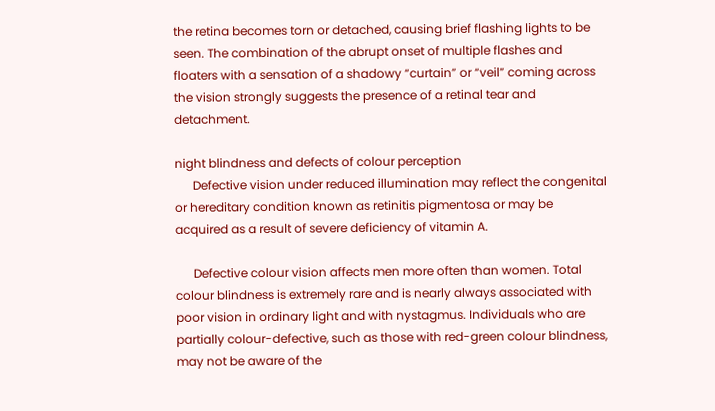the retina becomes torn or detached, causing brief flashing lights to be seen. The combination of the abrupt onset of multiple flashes and floaters with a sensation of a shadowy “curtain” or “veil” coming across the vision strongly suggests the presence of a retinal tear and detachment.

night blindness and defects of colour perception
      Defective vision under reduced illumination may reflect the congenital or hereditary condition known as retinitis pigmentosa or may be acquired as a result of severe deficiency of vitamin A.

      Defective colour vision affects men more often than women. Total colour blindness is extremely rare and is nearly always associated with poor vision in ordinary light and with nystagmus. Individuals who are partially colour-defective, such as those with red-green colour blindness, may not be aware of the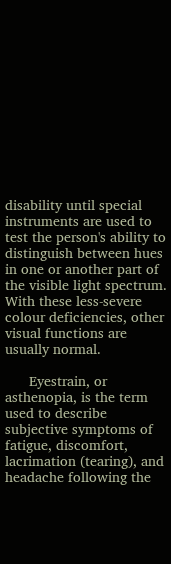disability until special instruments are used to test the person's ability to distinguish between hues in one or another part of the visible light spectrum. With these less-severe colour deficiencies, other visual functions are usually normal.

      Eyestrain, or asthenopia, is the term used to describe subjective symptoms of fatigue, discomfort, lacrimation (tearing), and headache following the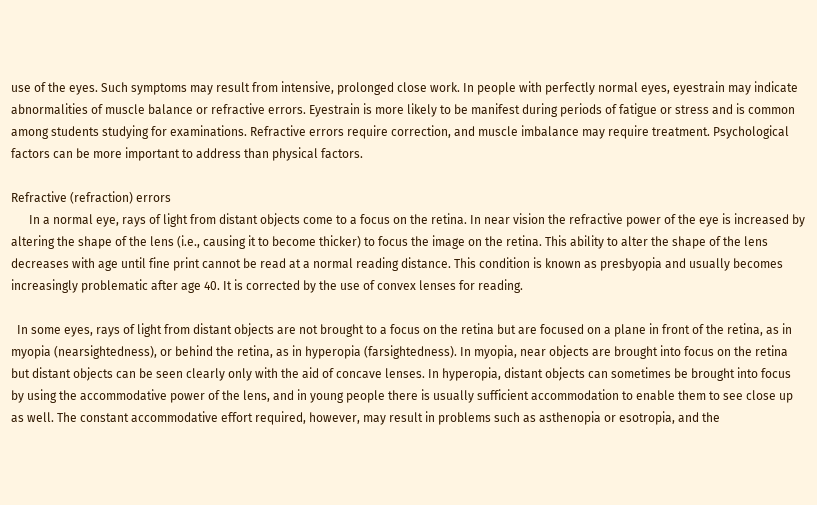use of the eyes. Such symptoms may result from intensive, prolonged close work. In people with perfectly normal eyes, eyestrain may indicate abnormalities of muscle balance or refractive errors. Eyestrain is more likely to be manifest during periods of fatigue or stress and is common among students studying for examinations. Refractive errors require correction, and muscle imbalance may require treatment. Psychological factors can be more important to address than physical factors.

Refractive (refraction) errors
      In a normal eye, rays of light from distant objects come to a focus on the retina. In near vision the refractive power of the eye is increased by altering the shape of the lens (i.e., causing it to become thicker) to focus the image on the retina. This ability to alter the shape of the lens decreases with age until fine print cannot be read at a normal reading distance. This condition is known as presbyopia and usually becomes increasingly problematic after age 40. It is corrected by the use of convex lenses for reading.

  In some eyes, rays of light from distant objects are not brought to a focus on the retina but are focused on a plane in front of the retina, as in myopia (nearsightedness), or behind the retina, as in hyperopia (farsightedness). In myopia, near objects are brought into focus on the retina but distant objects can be seen clearly only with the aid of concave lenses. In hyperopia, distant objects can sometimes be brought into focus by using the accommodative power of the lens, and in young people there is usually sufficient accommodation to enable them to see close up as well. The constant accommodative effort required, however, may result in problems such as asthenopia or esotropia, and the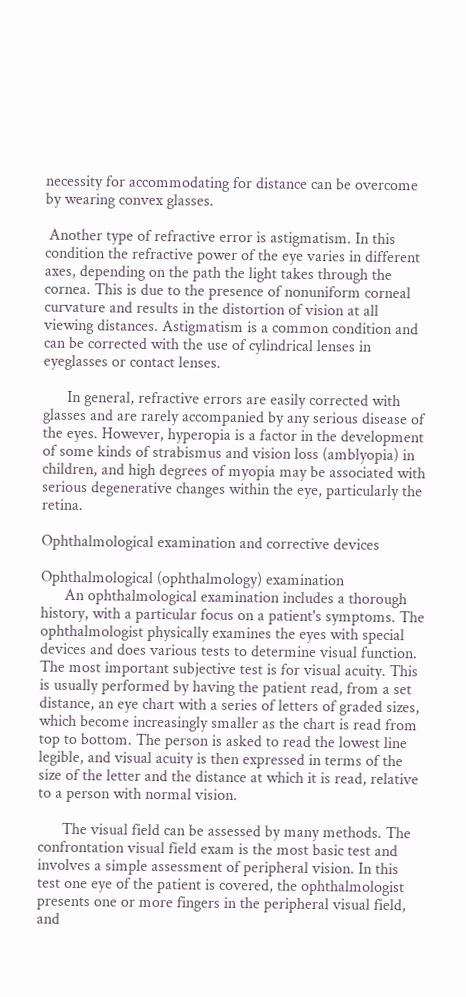necessity for accommodating for distance can be overcome by wearing convex glasses.

 Another type of refractive error is astigmatism. In this condition the refractive power of the eye varies in different axes, depending on the path the light takes through the cornea. This is due to the presence of nonuniform corneal curvature and results in the distortion of vision at all viewing distances. Astigmatism is a common condition and can be corrected with the use of cylindrical lenses in eyeglasses or contact lenses.

      In general, refractive errors are easily corrected with glasses and are rarely accompanied by any serious disease of the eyes. However, hyperopia is a factor in the development of some kinds of strabismus and vision loss (amblyopia) in children, and high degrees of myopia may be associated with serious degenerative changes within the eye, particularly the retina.

Ophthalmological examination and corrective devices

Ophthalmological (ophthalmology) examination
      An ophthalmological examination includes a thorough history, with a particular focus on a patient's symptoms. The ophthalmologist physically examines the eyes with special devices and does various tests to determine visual function. The most important subjective test is for visual acuity. This is usually performed by having the patient read, from a set distance, an eye chart with a series of letters of graded sizes, which become increasingly smaller as the chart is read from top to bottom. The person is asked to read the lowest line legible, and visual acuity is then expressed in terms of the size of the letter and the distance at which it is read, relative to a person with normal vision.

      The visual field can be assessed by many methods. The confrontation visual field exam is the most basic test and involves a simple assessment of peripheral vision. In this test one eye of the patient is covered, the ophthalmologist presents one or more fingers in the peripheral visual field, and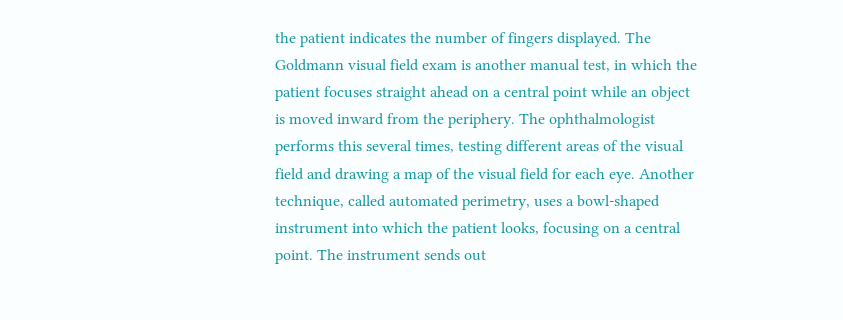the patient indicates the number of fingers displayed. The Goldmann visual field exam is another manual test, in which the patient focuses straight ahead on a central point while an object is moved inward from the periphery. The ophthalmologist performs this several times, testing different areas of the visual field and drawing a map of the visual field for each eye. Another technique, called automated perimetry, uses a bowl-shaped instrument into which the patient looks, focusing on a central point. The instrument sends out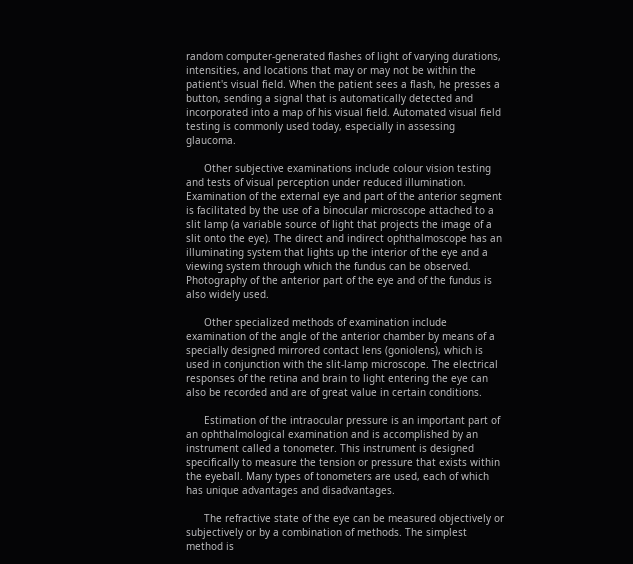random computer-generated flashes of light of varying durations, intensities, and locations that may or may not be within the patient's visual field. When the patient sees a flash, he presses a button, sending a signal that is automatically detected and incorporated into a map of his visual field. Automated visual field testing is commonly used today, especially in assessing glaucoma.

      Other subjective examinations include colour vision testing and tests of visual perception under reduced illumination. Examination of the external eye and part of the anterior segment is facilitated by the use of a binocular microscope attached to a slit lamp (a variable source of light that projects the image of a slit onto the eye). The direct and indirect ophthalmoscope has an illuminating system that lights up the interior of the eye and a viewing system through which the fundus can be observed. Photography of the anterior part of the eye and of the fundus is also widely used.

      Other specialized methods of examination include examination of the angle of the anterior chamber by means of a specially designed mirrored contact lens (goniolens), which is used in conjunction with the slit-lamp microscope. The electrical responses of the retina and brain to light entering the eye can also be recorded and are of great value in certain conditions.

      Estimation of the intraocular pressure is an important part of an ophthalmological examination and is accomplished by an instrument called a tonometer. This instrument is designed specifically to measure the tension or pressure that exists within the eyeball. Many types of tonometers are used, each of which has unique advantages and disadvantages.

      The refractive state of the eye can be measured objectively or subjectively or by a combination of methods. The simplest method is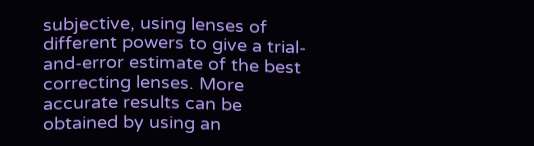subjective, using lenses of different powers to give a trial-and-error estimate of the best correcting lenses. More accurate results can be obtained by using an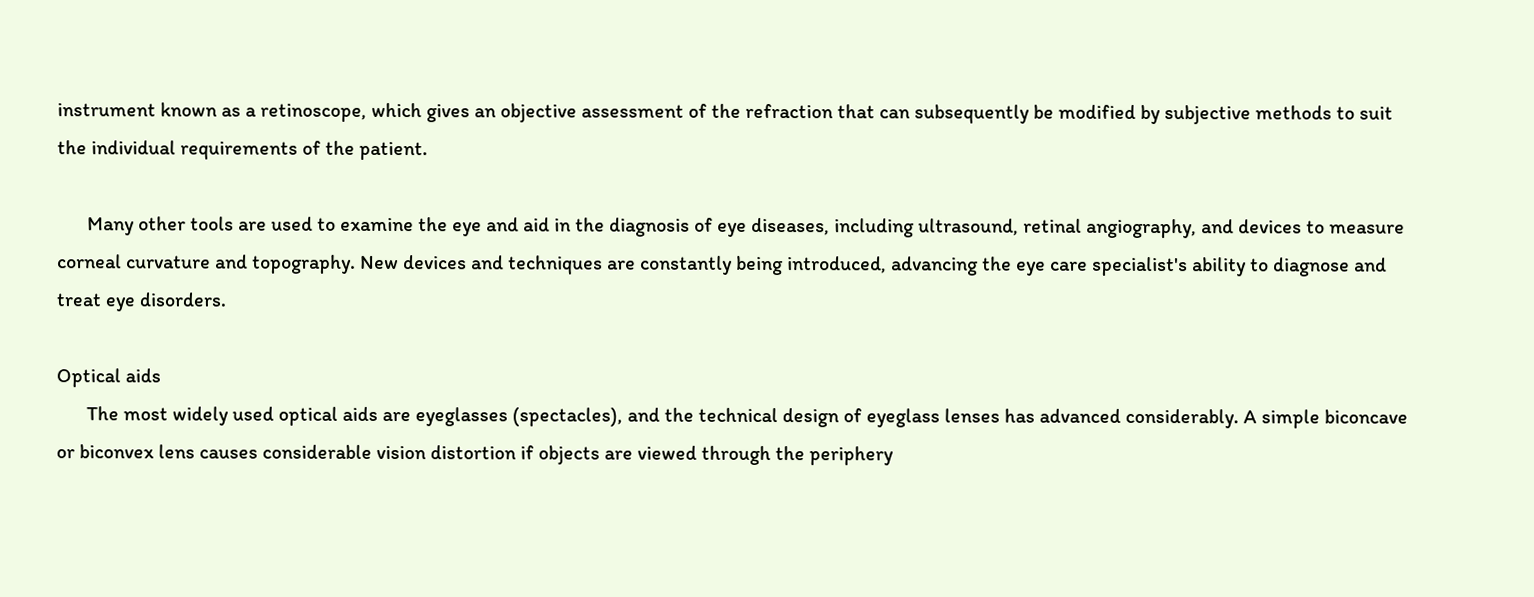instrument known as a retinoscope, which gives an objective assessment of the refraction that can subsequently be modified by subjective methods to suit the individual requirements of the patient.

      Many other tools are used to examine the eye and aid in the diagnosis of eye diseases, including ultrasound, retinal angiography, and devices to measure corneal curvature and topography. New devices and techniques are constantly being introduced, advancing the eye care specialist's ability to diagnose and treat eye disorders.

Optical aids
      The most widely used optical aids are eyeglasses (spectacles), and the technical design of eyeglass lenses has advanced considerably. A simple biconcave or biconvex lens causes considerable vision distortion if objects are viewed through the periphery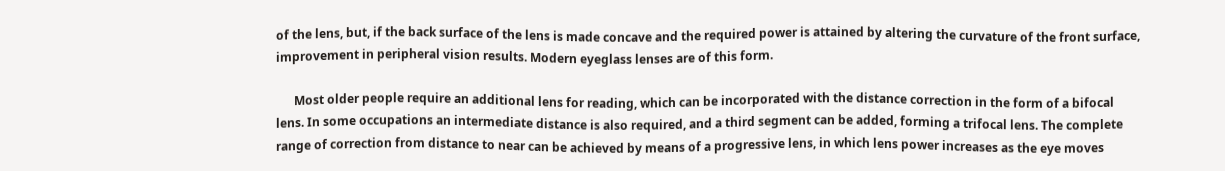of the lens, but, if the back surface of the lens is made concave and the required power is attained by altering the curvature of the front surface, improvement in peripheral vision results. Modern eyeglass lenses are of this form.

      Most older people require an additional lens for reading, which can be incorporated with the distance correction in the form of a bifocal lens. In some occupations an intermediate distance is also required, and a third segment can be added, forming a trifocal lens. The complete range of correction from distance to near can be achieved by means of a progressive lens, in which lens power increases as the eye moves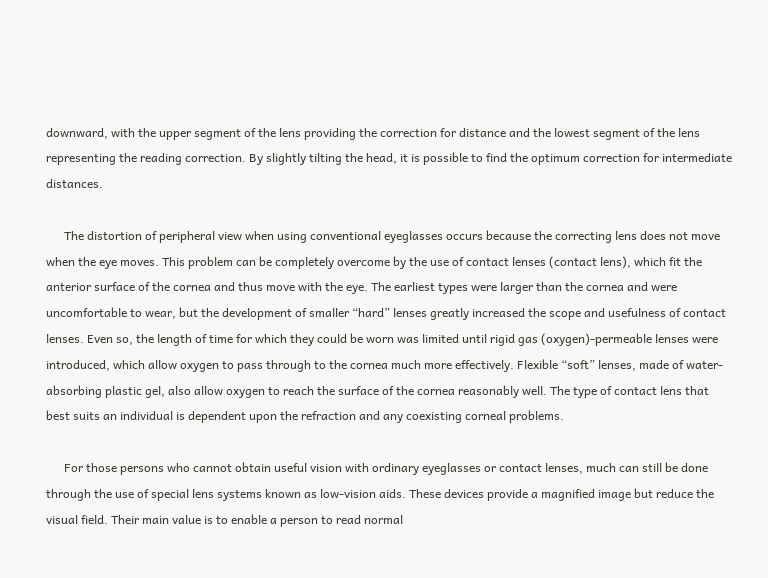downward, with the upper segment of the lens providing the correction for distance and the lowest segment of the lens representing the reading correction. By slightly tilting the head, it is possible to find the optimum correction for intermediate distances.

      The distortion of peripheral view when using conventional eyeglasses occurs because the correcting lens does not move when the eye moves. This problem can be completely overcome by the use of contact lenses (contact lens), which fit the anterior surface of the cornea and thus move with the eye. The earliest types were larger than the cornea and were uncomfortable to wear, but the development of smaller “hard” lenses greatly increased the scope and usefulness of contact lenses. Even so, the length of time for which they could be worn was limited until rigid gas (oxygen)-permeable lenses were introduced, which allow oxygen to pass through to the cornea much more effectively. Flexible “soft” lenses, made of water-absorbing plastic gel, also allow oxygen to reach the surface of the cornea reasonably well. The type of contact lens that best suits an individual is dependent upon the refraction and any coexisting corneal problems.

      For those persons who cannot obtain useful vision with ordinary eyeglasses or contact lenses, much can still be done through the use of special lens systems known as low-vision aids. These devices provide a magnified image but reduce the visual field. Their main value is to enable a person to read normal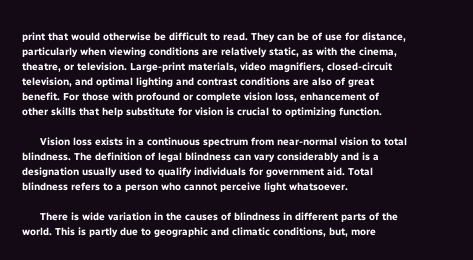print that would otherwise be difficult to read. They can be of use for distance, particularly when viewing conditions are relatively static, as with the cinema, theatre, or television. Large-print materials, video magnifiers, closed-circuit television, and optimal lighting and contrast conditions are also of great benefit. For those with profound or complete vision loss, enhancement of other skills that help substitute for vision is crucial to optimizing function.

      Vision loss exists in a continuous spectrum from near-normal vision to total blindness. The definition of legal blindness can vary considerably and is a designation usually used to qualify individuals for government aid. Total blindness refers to a person who cannot perceive light whatsoever.

      There is wide variation in the causes of blindness in different parts of the world. This is partly due to geographic and climatic conditions, but, more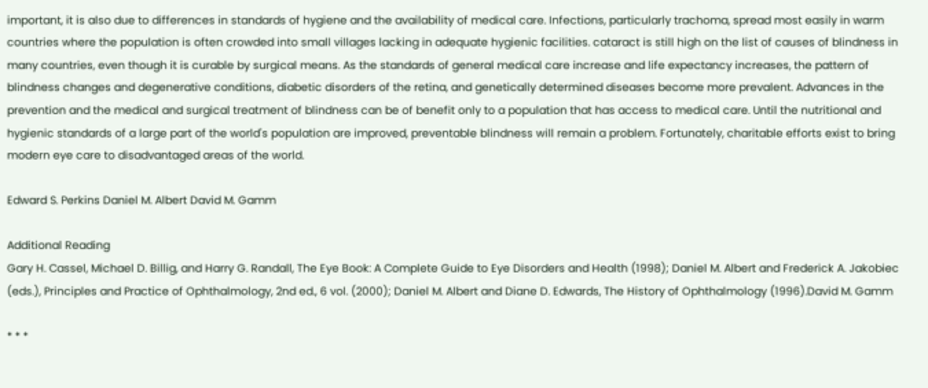important, it is also due to differences in standards of hygiene and the availability of medical care. Infections, particularly trachoma, spread most easily in warm countries where the population is often crowded into small villages lacking in adequate hygienic facilities. cataract is still high on the list of causes of blindness in many countries, even though it is curable by surgical means. As the standards of general medical care increase and life expectancy increases, the pattern of blindness changes and degenerative conditions, diabetic disorders of the retina, and genetically determined diseases become more prevalent. Advances in the prevention and the medical and surgical treatment of blindness can be of benefit only to a population that has access to medical care. Until the nutritional and hygienic standards of a large part of the world's population are improved, preventable blindness will remain a problem. Fortunately, charitable efforts exist to bring modern eye care to disadvantaged areas of the world.

Edward S. Perkins Daniel M. Albert David M. Gamm

Additional Reading
Gary H. Cassel, Michael D. Billig, and Harry G. Randall, The Eye Book: A Complete Guide to Eye Disorders and Health (1998); Daniel M. Albert and Frederick A. Jakobiec (eds.), Principles and Practice of Ophthalmology, 2nd ed., 6 vol. (2000); Daniel M. Albert and Diane D. Edwards, The History of Ophthalmology (1996).David M. Gamm

* * *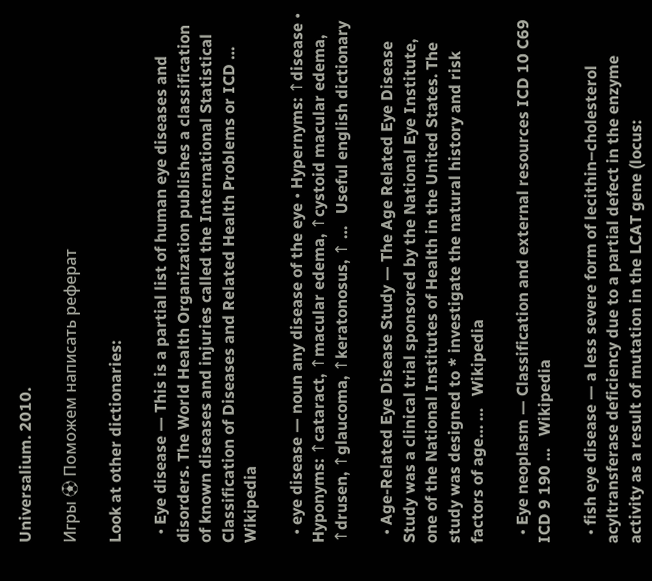Universalium. 2010.

Игры ⚽ Поможем написать реферат

Look at other dictionaries:

  • Eye disease — This is a partial list of human eye diseases and disorders. The World Health Organization publishes a classification of known diseases and injuries called the International Statistical Classification of Diseases and Related Health Problems or ICD …   Wikipedia

  • eye disease — noun any disease of the eye • Hypernyms: ↑disease • Hyponyms: ↑cataract, ↑macular edema, ↑cystoid macular edema, ↑drusen, ↑glaucoma, ↑keratonosus, ↑ …   Useful english dictionary

  • Age-Related Eye Disease Study — The Age Related Eye Disease Study was a clinical trial sponsored by the National Eye Institute, one of the National Institutes of Health in the United States. The study was designed to * investigate the natural history and risk factors of age… …   Wikipedia

  • Eye neoplasm — Classification and external resources ICD 10 C69 ICD 9 190 …   Wikipedia

  • fish eye disease — a less severe form of lecithin–cholesterol acyltransferase deficiency due to a partial defect in the enzyme activity as a result of mutation in the LCAT gene (locus: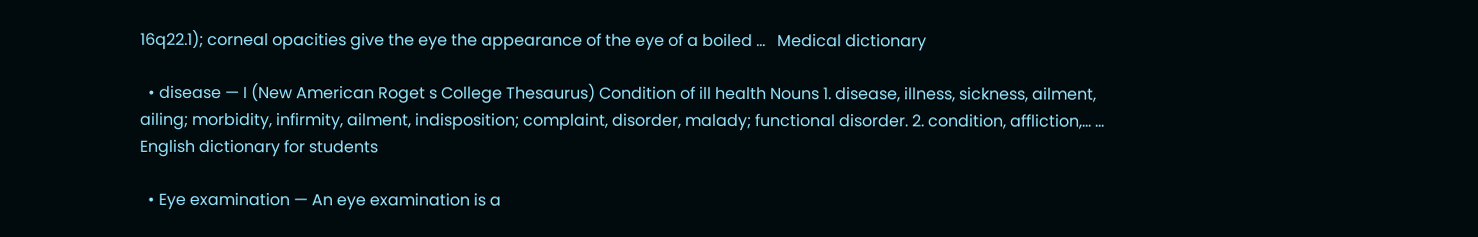16q22.1); corneal opacities give the eye the appearance of the eye of a boiled …   Medical dictionary

  • disease — I (New American Roget s College Thesaurus) Condition of ill health Nouns 1. disease, illness, sickness, ailment, ailing; morbidity, infirmity, ailment, indisposition; complaint, disorder, malady; functional disorder. 2. condition, affliction,… …   English dictionary for students

  • Eye examination — An eye examination is a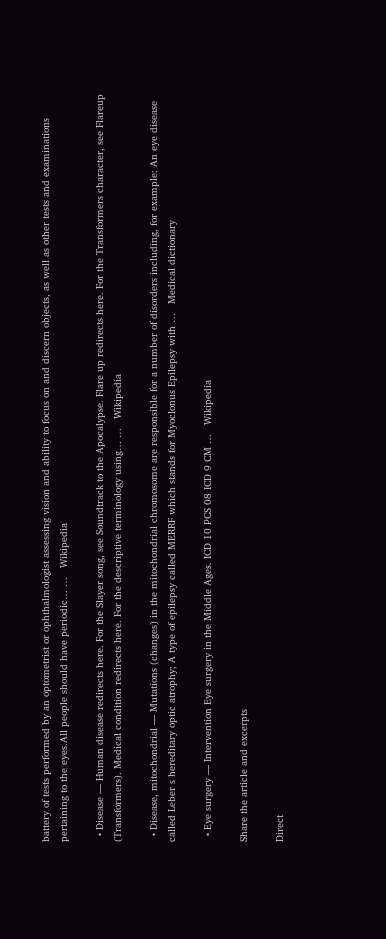battery of tests performed by an optometrist or ophthalmologist assessing vision and ability to focus on and discern objects, as well as other tests and examinations pertaining to the eyes.All people should have periodic… …   Wikipedia

  • Disease — Human disease redirects here. For the Slayer song, see Soundtrack to the Apocalypse. Flare up redirects here. For the Transformers character, see Flareup (Transformers). Medical condition redirects here. For the descriptive terminology using… …   Wikipedia

  • Disease, mitochondrial — Mutations (changes) in the mitochondrial chromosome are responsible for a number of disorders including, for example: An eye disease called Leber s hereditary optic atrophy; A type of epilepsy called MERRF which stands for Myoclonus Epilepsy with …   Medical dictionary

  • Eye surgery — Intervention Eye surgery in the Middle Ages. ICD 10 PCS 08 ICD 9 CM …   Wikipedia

Share the article and excerpts

Direct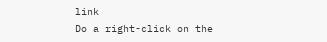link
Do a right-click on the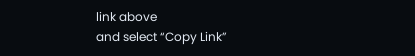link above
and select “Copy Link”